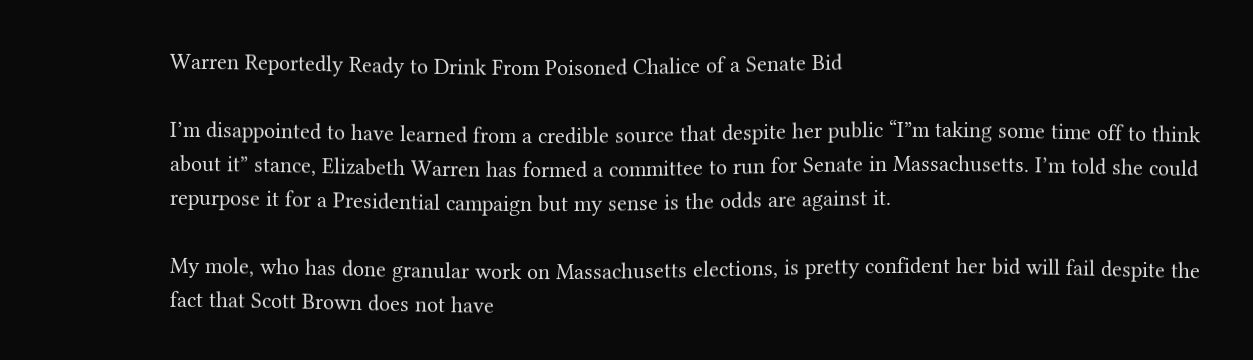Warren Reportedly Ready to Drink From Poisoned Chalice of a Senate Bid

I’m disappointed to have learned from a credible source that despite her public “I”m taking some time off to think about it” stance, Elizabeth Warren has formed a committee to run for Senate in Massachusetts. I’m told she could repurpose it for a Presidential campaign but my sense is the odds are against it.

My mole, who has done granular work on Massachusetts elections, is pretty confident her bid will fail despite the fact that Scott Brown does not have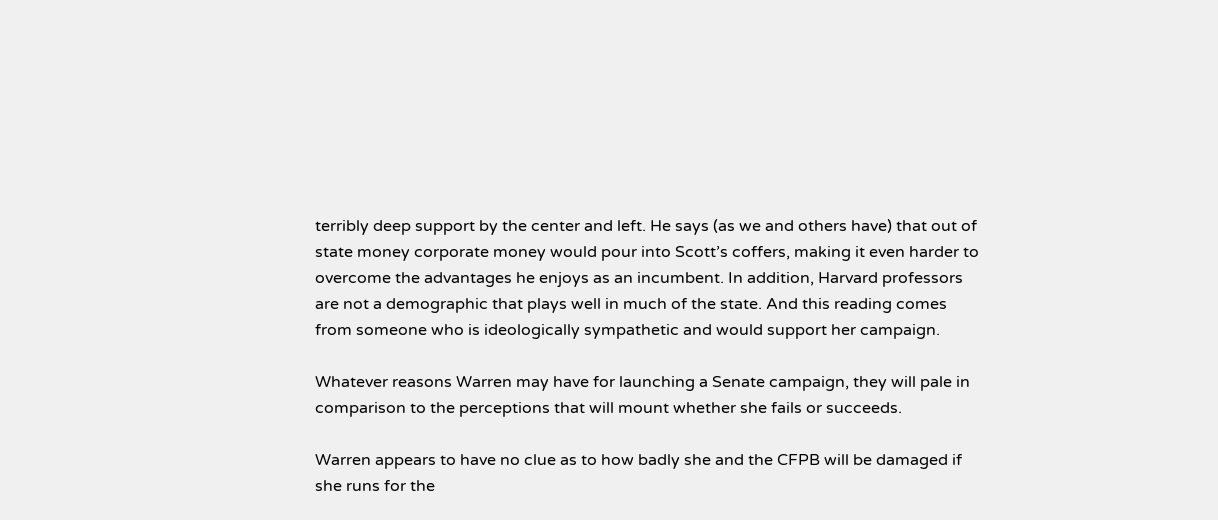terribly deep support by the center and left. He says (as we and others have) that out of state money corporate money would pour into Scott’s coffers, making it even harder to overcome the advantages he enjoys as an incumbent. In addition, Harvard professors are not a demographic that plays well in much of the state. And this reading comes from someone who is ideologically sympathetic and would support her campaign.

Whatever reasons Warren may have for launching a Senate campaign, they will pale in comparison to the perceptions that will mount whether she fails or succeeds.

Warren appears to have no clue as to how badly she and the CFPB will be damaged if she runs for the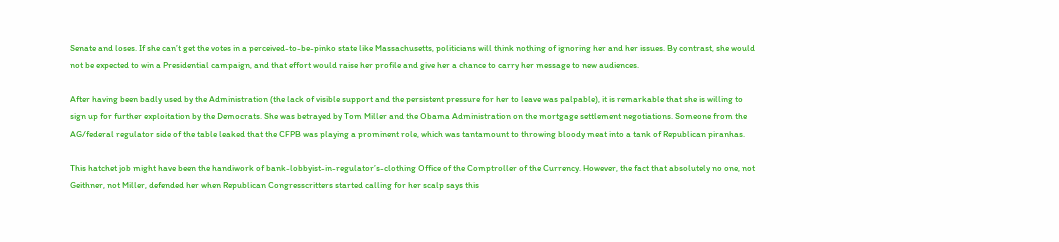Senate and loses. If she can’t get the votes in a perceived-to-be-pinko state like Massachusetts, politicians will think nothing of ignoring her and her issues. By contrast, she would not be expected to win a Presidential campaign, and that effort would raise her profile and give her a chance to carry her message to new audiences.

After having been badly used by the Administration (the lack of visible support and the persistent pressure for her to leave was palpable), it is remarkable that she is willing to sign up for further exploitation by the Democrats. She was betrayed by Tom Miller and the Obama Administration on the mortgage settlement negotiations. Someone from the AG/federal regulator side of the table leaked that the CFPB was playing a prominent role, which was tantamount to throwing bloody meat into a tank of Republican piranhas.

This hatchet job might have been the handiwork of bank-lobbyist-in-regulator’s-clothing Office of the Comptroller of the Currency. However, the fact that absolutely no one, not Geithner, not Miller, defended her when Republican Congresscritters started calling for her scalp says this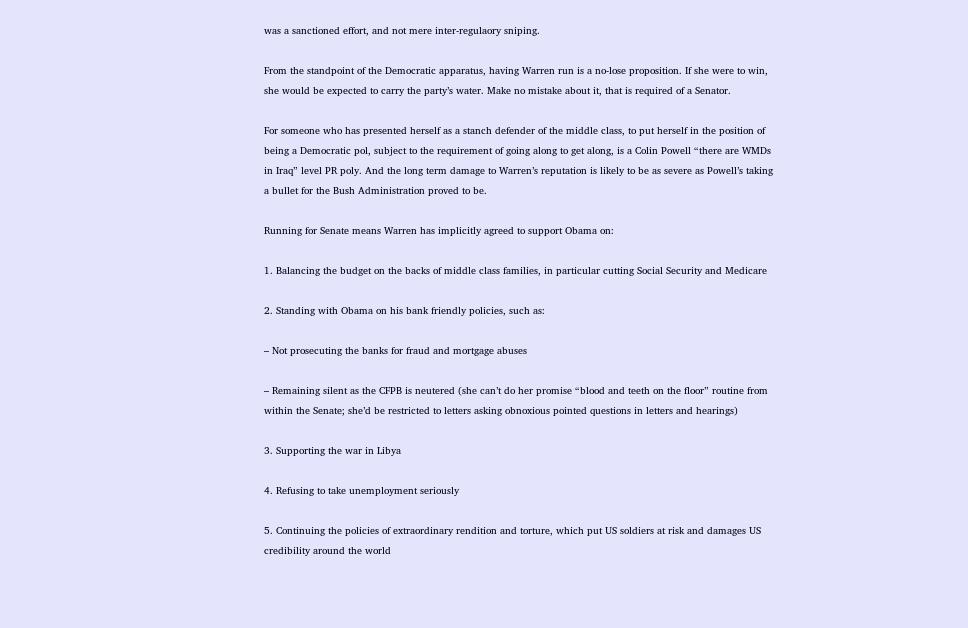was a sanctioned effort, and not mere inter-regulaory sniping.

From the standpoint of the Democratic apparatus, having Warren run is a no-lose proposition. If she were to win, she would be expected to carry the party’s water. Make no mistake about it, that is required of a Senator.

For someone who has presented herself as a stanch defender of the middle class, to put herself in the position of being a Democratic pol, subject to the requirement of going along to get along, is a Colin Powell “there are WMDs in Iraq” level PR poly. And the long term damage to Warren’s reputation is likely to be as severe as Powell’s taking a bullet for the Bush Administration proved to be.

Running for Senate means Warren has implicitly agreed to support Obama on:

1. Balancing the budget on the backs of middle class families, in particular cutting Social Security and Medicare

2. Standing with Obama on his bank friendly policies, such as:

– Not prosecuting the banks for fraud and mortgage abuses

– Remaining silent as the CFPB is neutered (she can’t do her promise “blood and teeth on the floor” routine from within the Senate; she’d be restricted to letters asking obnoxious pointed questions in letters and hearings)

3. Supporting the war in Libya

4. Refusing to take unemployment seriously

5. Continuing the policies of extraordinary rendition and torture, which put US soldiers at risk and damages US credibility around the world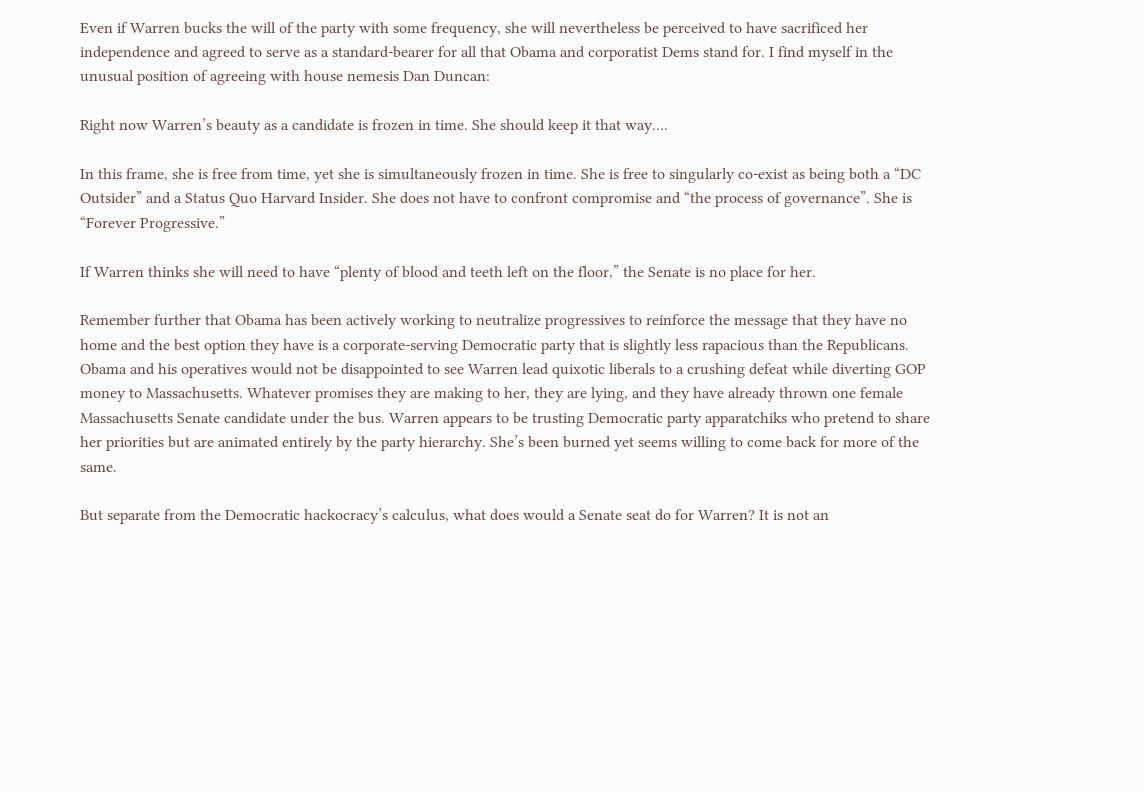Even if Warren bucks the will of the party with some frequency, she will nevertheless be perceived to have sacrificed her independence and agreed to serve as a standard-bearer for all that Obama and corporatist Dems stand for. I find myself in the unusual position of agreeing with house nemesis Dan Duncan:

Right now Warren’s beauty as a candidate is frozen in time. She should keep it that way….

In this frame, she is free from time, yet she is simultaneously frozen in time. She is free to singularly co-exist as being both a “DC Outsider” and a Status Quo Harvard Insider. She does not have to confront compromise and “the process of governance”. She is “Forever Progressive.”

If Warren thinks she will need to have “plenty of blood and teeth left on the floor,” the Senate is no place for her.

Remember further that Obama has been actively working to neutralize progressives to reinforce the message that they have no home and the best option they have is a corporate-serving Democratic party that is slightly less rapacious than the Republicans. Obama and his operatives would not be disappointed to see Warren lead quixotic liberals to a crushing defeat while diverting GOP money to Massachusetts. Whatever promises they are making to her, they are lying, and they have already thrown one female Massachusetts Senate candidate under the bus. Warren appears to be trusting Democratic party apparatchiks who pretend to share her priorities but are animated entirely by the party hierarchy. She’s been burned yet seems willing to come back for more of the same.

But separate from the Democratic hackocracy’s calculus, what does would a Senate seat do for Warren? It is not an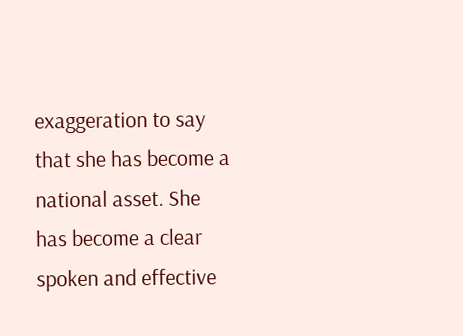exaggeration to say that she has become a national asset. She has become a clear spoken and effective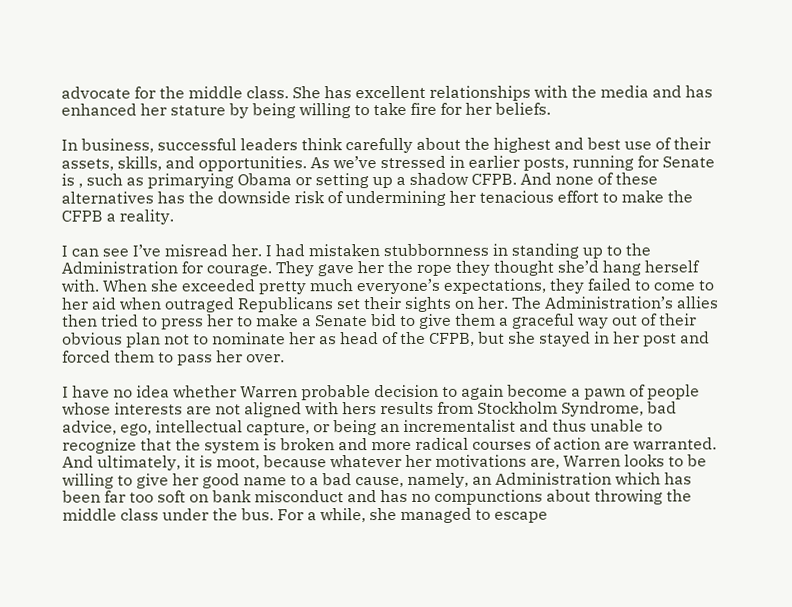advocate for the middle class. She has excellent relationships with the media and has enhanced her stature by being willing to take fire for her beliefs.

In business, successful leaders think carefully about the highest and best use of their assets, skills, and opportunities. As we’ve stressed in earlier posts, running for Senate is , such as primarying Obama or setting up a shadow CFPB. And none of these alternatives has the downside risk of undermining her tenacious effort to make the CFPB a reality.

I can see I’ve misread her. I had mistaken stubbornness in standing up to the Administration for courage. They gave her the rope they thought she’d hang herself with. When she exceeded pretty much everyone’s expectations, they failed to come to her aid when outraged Republicans set their sights on her. The Administration’s allies then tried to press her to make a Senate bid to give them a graceful way out of their obvious plan not to nominate her as head of the CFPB, but she stayed in her post and forced them to pass her over.

I have no idea whether Warren probable decision to again become a pawn of people whose interests are not aligned with hers results from Stockholm Syndrome, bad advice, ego, intellectual capture, or being an incrementalist and thus unable to recognize that the system is broken and more radical courses of action are warranted. And ultimately, it is moot, because whatever her motivations are, Warren looks to be willing to give her good name to a bad cause, namely, an Administration which has been far too soft on bank misconduct and has no compunctions about throwing the middle class under the bus. For a while, she managed to escape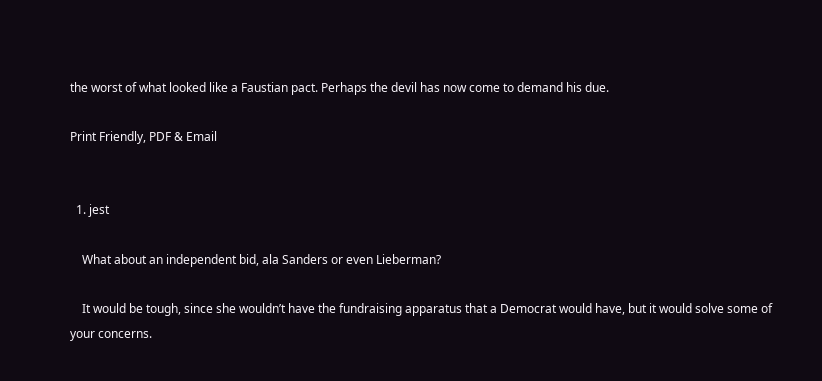the worst of what looked like a Faustian pact. Perhaps the devil has now come to demand his due.

Print Friendly, PDF & Email


  1. jest

    What about an independent bid, ala Sanders or even Lieberman?

    It would be tough, since she wouldn’t have the fundraising apparatus that a Democrat would have, but it would solve some of your concerns.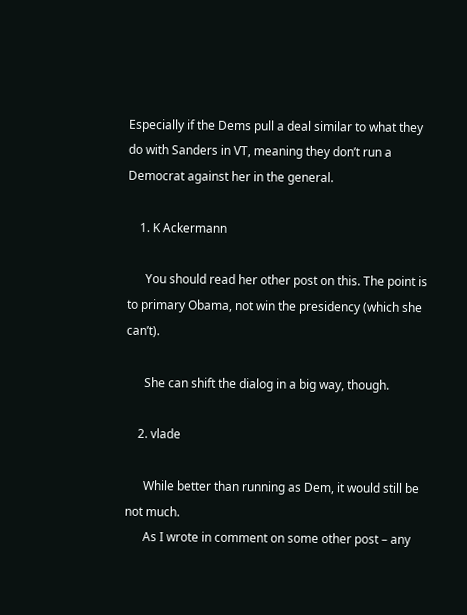Especially if the Dems pull a deal similar to what they do with Sanders in VT, meaning they don’t run a Democrat against her in the general.

    1. K Ackermann

      You should read her other post on this. The point is to primary Obama, not win the presidency (which she can’t).

      She can shift the dialog in a big way, though.

    2. vlade

      While better than running as Dem, it would still be not much.
      As I wrote in comment on some other post – any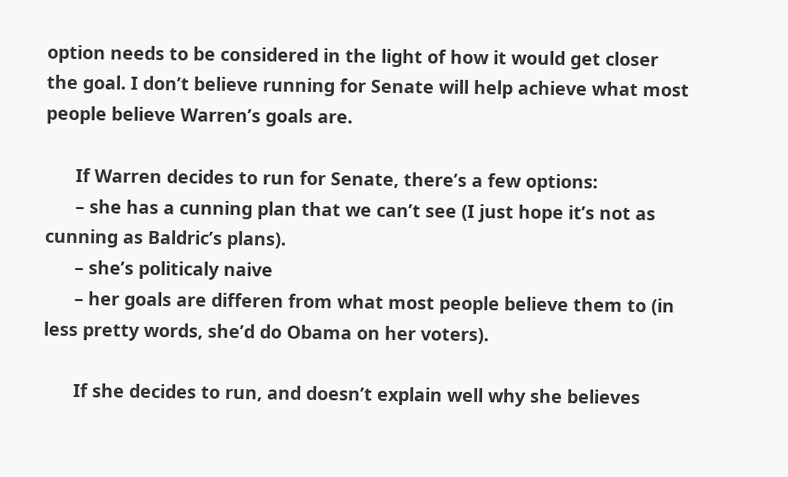option needs to be considered in the light of how it would get closer the goal. I don’t believe running for Senate will help achieve what most people believe Warren’s goals are.

      If Warren decides to run for Senate, there’s a few options:
      – she has a cunning plan that we can’t see (I just hope it’s not as cunning as Baldric’s plans).
      – she’s politicaly naive
      – her goals are differen from what most people believe them to (in less pretty words, she’d do Obama on her voters).

      If she decides to run, and doesn’t explain well why she believes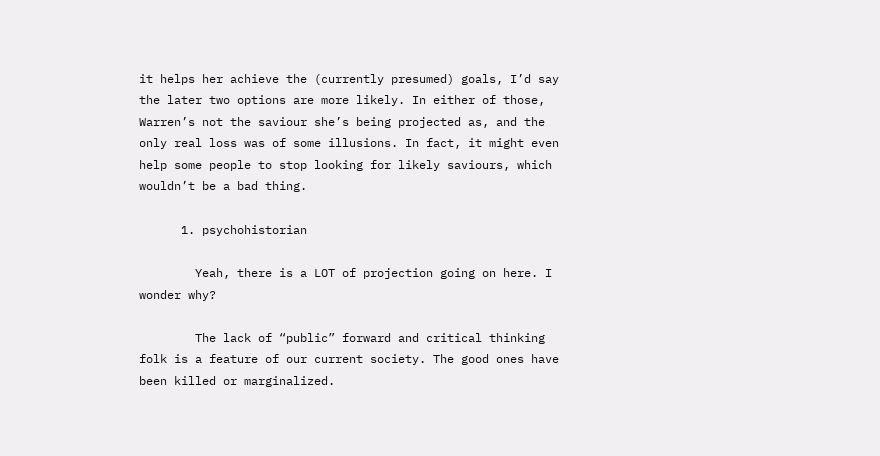it helps her achieve the (currently presumed) goals, I’d say the later two options are more likely. In either of those, Warren’s not the saviour she’s being projected as, and the only real loss was of some illusions. In fact, it might even help some people to stop looking for likely saviours, which wouldn’t be a bad thing.

      1. psychohistorian

        Yeah, there is a LOT of projection going on here. I wonder why?

        The lack of “public” forward and critical thinking folk is a feature of our current society. The good ones have been killed or marginalized.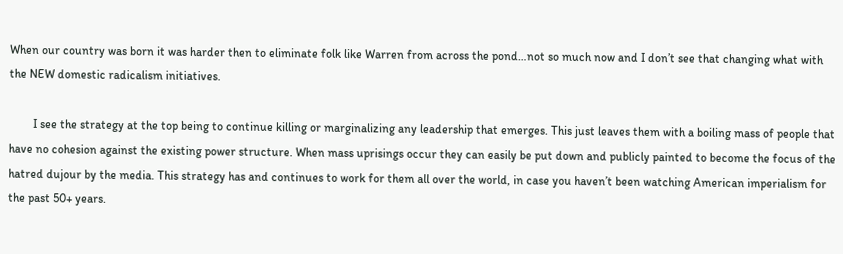When our country was born it was harder then to eliminate folk like Warren from across the pond…not so much now and I don’t see that changing what with the NEW domestic radicalism initiatives.

        I see the strategy at the top being to continue killing or marginalizing any leadership that emerges. This just leaves them with a boiling mass of people that have no cohesion against the existing power structure. When mass uprisings occur they can easily be put down and publicly painted to become the focus of the hatred dujour by the media. This strategy has and continues to work for them all over the world, in case you haven’t been watching American imperialism for the past 50+ years.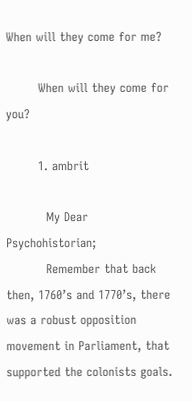When will they come for me?

        When will they come for you?

        1. ambrit

          My Dear Psychohistorian;
          Remember that back then, 1760’s and 1770’s, there was a robust opposition movement in Parliament, that supported the colonists goals.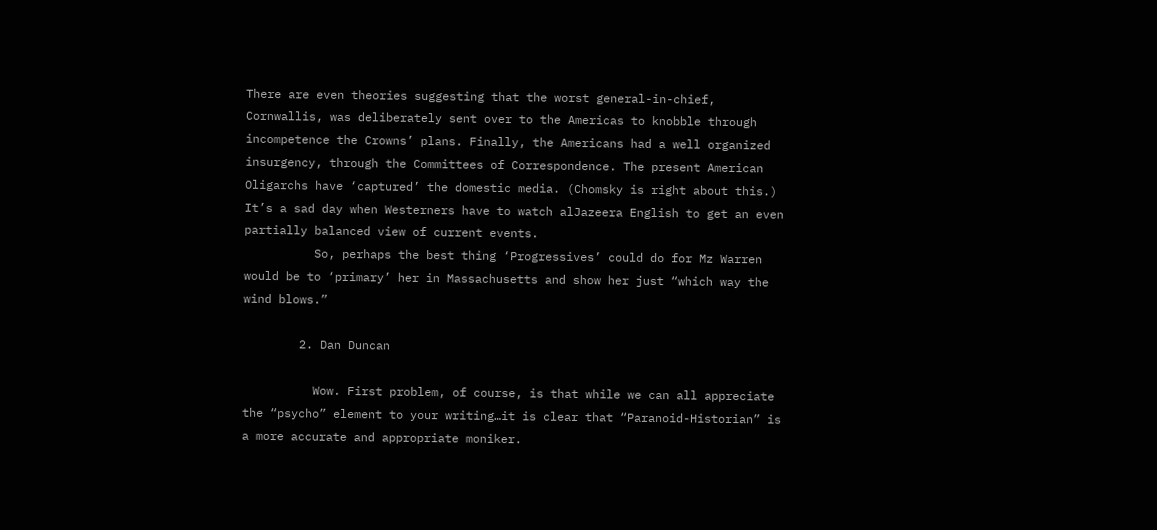There are even theories suggesting that the worst general-in-chief, Cornwallis, was deliberately sent over to the Americas to knobble through incompetence the Crowns’ plans. Finally, the Americans had a well organized insurgency, through the Committees of Correspondence. The present American Oligarchs have ‘captured’ the domestic media. (Chomsky is right about this.) It’s a sad day when Westerners have to watch alJazeera English to get an even partially balanced view of current events.
          So, perhaps the best thing ‘Progressives’ could do for Mz Warren would be to ‘primary’ her in Massachusetts and show her just “which way the wind blows.”

        2. Dan Duncan

          Wow. First problem, of course, is that while we can all appreciate the “psycho” element to your writing…it is clear that “Paranoid-Historian” is a more accurate and appropriate moniker.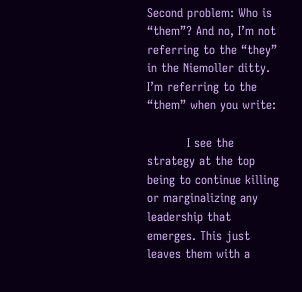Second problem: Who is “them”? And no, I’m not referring to the “they” in the Niemoller ditty. I’m referring to the “them” when you write:

          I see the strategy at the top being to continue killing or marginalizing any leadership that emerges. This just leaves them with a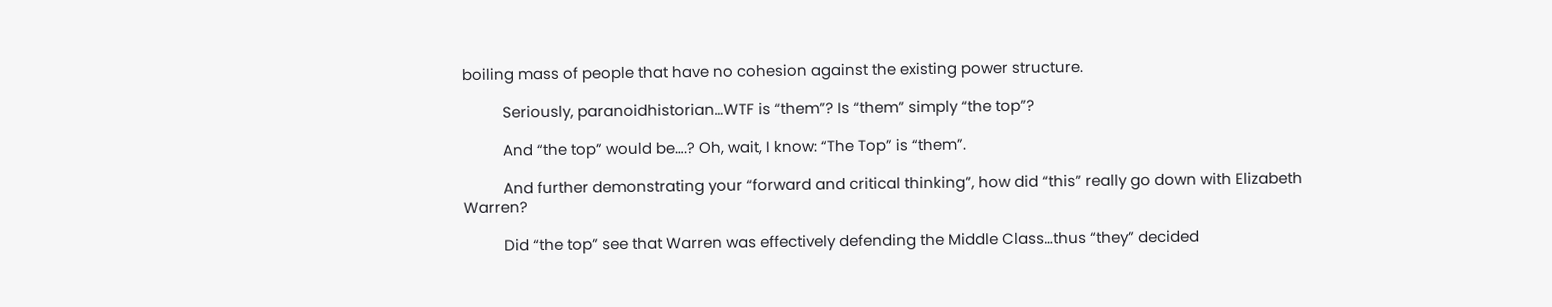boiling mass of people that have no cohesion against the existing power structure.

          Seriously, paranoidhistorian…WTF is “them”? Is “them” simply “the top”?

          And “the top” would be….? Oh, wait, I know: “The Top” is “them”.

          And further demonstrating your “forward and critical thinking”, how did “this” really go down with Elizabeth Warren?

          Did “the top” see that Warren was effectively defending the Middle Class…thus “they” decided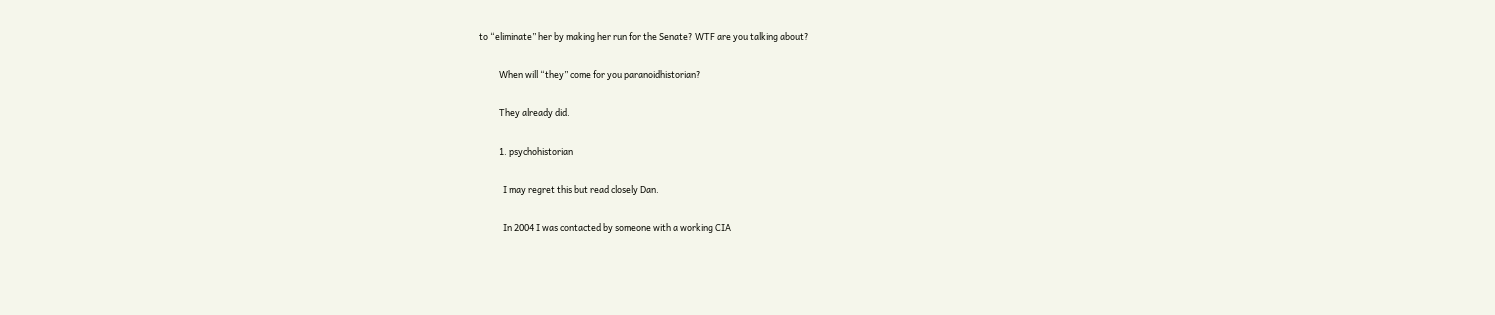to “eliminate” her by making her run for the Senate? WTF are you talking about?

          When will “they” come for you paranoidhistorian?

          They already did.

          1. psychohistorian

            I may regret this but read closely Dan.

            In 2004 I was contacted by someone with a working CIA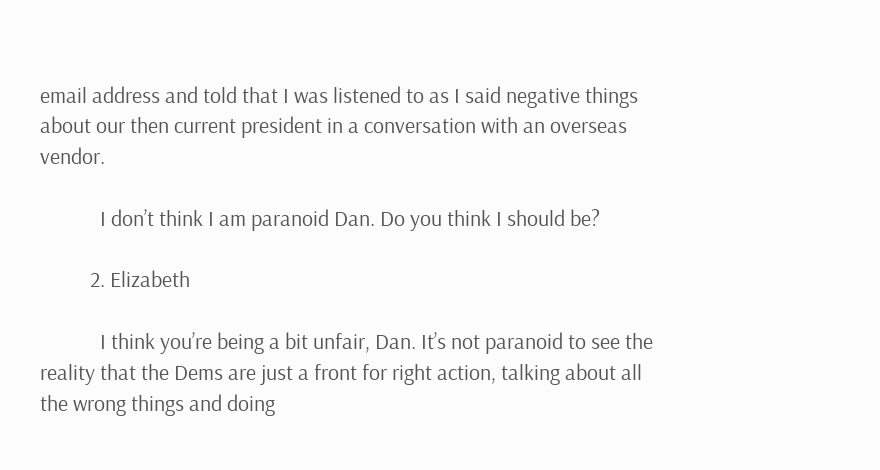email address and told that I was listened to as I said negative things about our then current president in a conversation with an overseas vendor.

            I don’t think I am paranoid Dan. Do you think I should be?

          2. Elizabeth

            I think you’re being a bit unfair, Dan. It’s not paranoid to see the reality that the Dems are just a front for right action, talking about all the wrong things and doing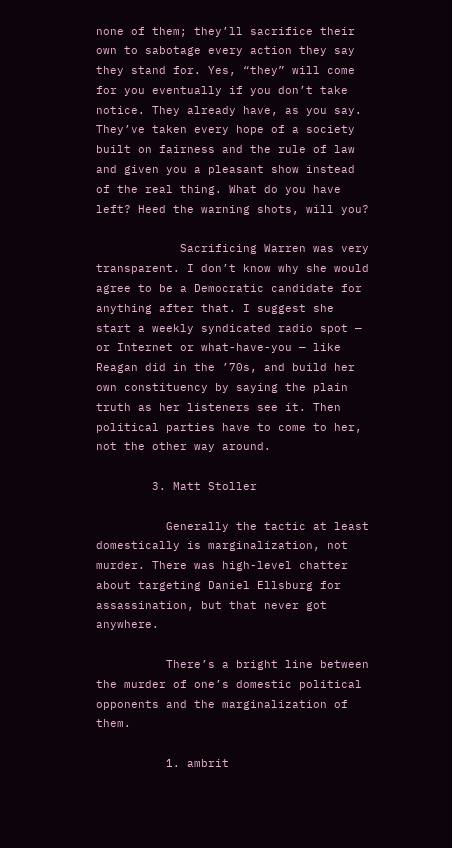none of them; they’ll sacrifice their own to sabotage every action they say they stand for. Yes, “they” will come for you eventually if you don’t take notice. They already have, as you say. They’ve taken every hope of a society built on fairness and the rule of law and given you a pleasant show instead of the real thing. What do you have left? Heed the warning shots, will you?

            Sacrificing Warren was very transparent. I don’t know why she would agree to be a Democratic candidate for anything after that. I suggest she start a weekly syndicated radio spot — or Internet or what-have-you — like Reagan did in the ’70s, and build her own constituency by saying the plain truth as her listeners see it. Then political parties have to come to her, not the other way around.

        3. Matt Stoller

          Generally the tactic at least domestically is marginalization, not murder. There was high-level chatter about targeting Daniel Ellsburg for assassination, but that never got anywhere.

          There’s a bright line between the murder of one’s domestic political opponents and the marginalization of them.

          1. ambrit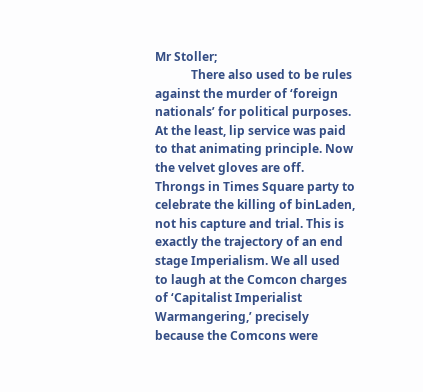Mr Stoller;
            There also used to be rules against the murder of ‘foreign nationals’ for political purposes. At the least, lip service was paid to that animating principle. Now the velvet gloves are off. Throngs in Times Square party to celebrate the killing of binLaden, not his capture and trial. This is exactly the trajectory of an end stage Imperialism. We all used to laugh at the Comcon charges of ‘Capitalist Imperialist Warmangering,’ precisely because the Comcons were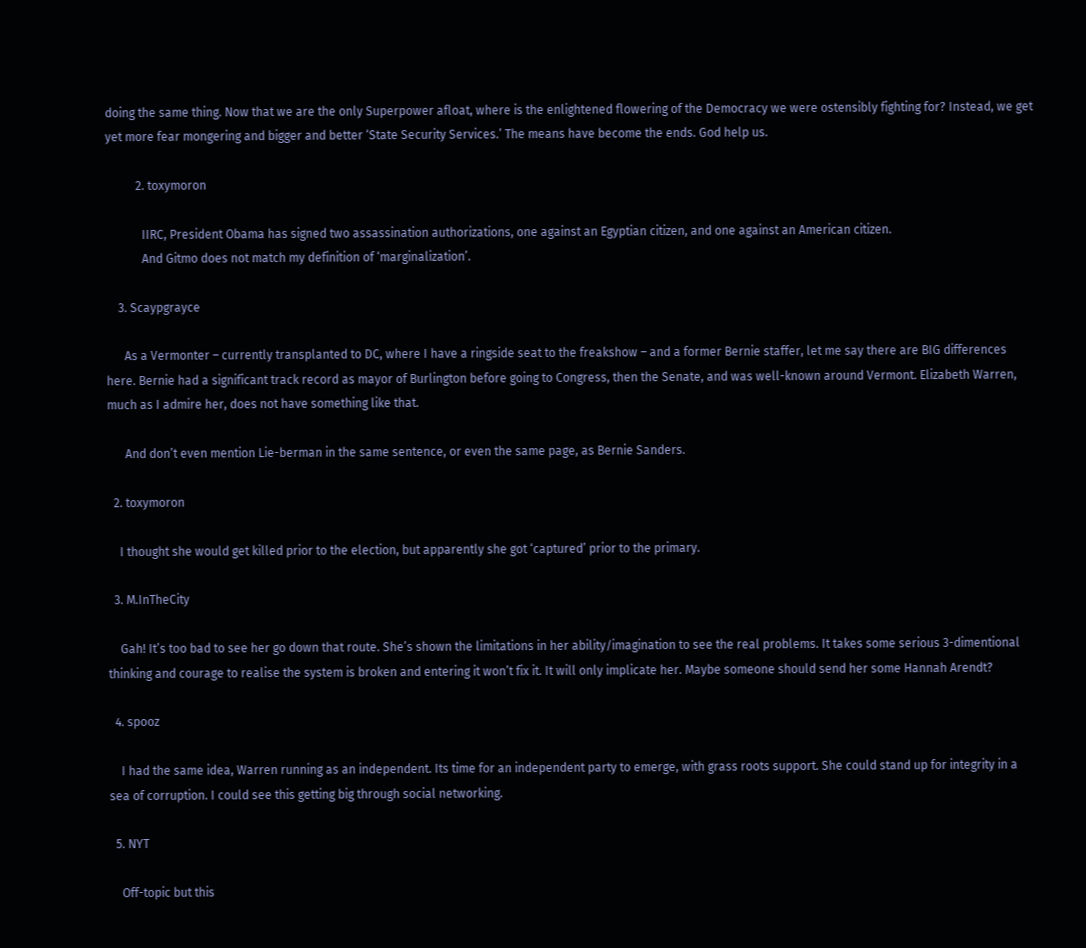doing the same thing. Now that we are the only Superpower afloat, where is the enlightened flowering of the Democracy we were ostensibly fighting for? Instead, we get yet more fear mongering and bigger and better ‘State Security Services.’ The means have become the ends. God help us.

          2. toxymoron

            IIRC, President Obama has signed two assassination authorizations, one against an Egyptian citizen, and one against an American citizen.
            And Gitmo does not match my definition of ‘marginalization’.

    3. Scaypgrayce

      As a Vermonter – currently transplanted to DC, where I have a ringside seat to the freakshow – and a former Bernie staffer, let me say there are BIG differences here. Bernie had a significant track record as mayor of Burlington before going to Congress, then the Senate, and was well-known around Vermont. Elizabeth Warren, much as I admire her, does not have something like that.

      And don’t even mention Lie-berman in the same sentence, or even the same page, as Bernie Sanders.

  2. toxymoron

    I thought she would get killed prior to the election, but apparently she got ‘captured’ prior to the primary.

  3. M.InTheCity

    Gah! It’s too bad to see her go down that route. She’s shown the limitations in her ability/imagination to see the real problems. It takes some serious 3-dimentional thinking and courage to realise the system is broken and entering it won’t fix it. It will only implicate her. Maybe someone should send her some Hannah Arendt?

  4. spooz

    I had the same idea, Warren running as an independent. Its time for an independent party to emerge, with grass roots support. She could stand up for integrity in a sea of corruption. I could see this getting big through social networking.

  5. NYT

    Off-topic but this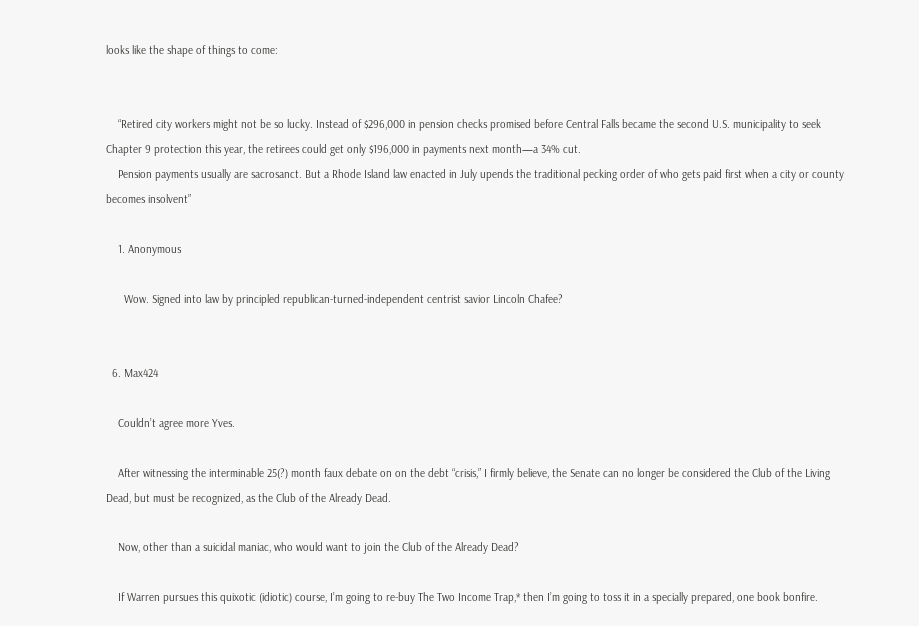looks like the shape of things to come:


    “Retired city workers might not be so lucky. Instead of $296,000 in pension checks promised before Central Falls became the second U.S. municipality to seek Chapter 9 protection this year, the retirees could get only $196,000 in payments next month—a 34% cut.
    Pension payments usually are sacrosanct. But a Rhode Island law enacted in July upends the traditional pecking order of who gets paid first when a city or county becomes insolvent”

    1. Anonymous

      Wow. Signed into law by principled republican-turned-independent centrist savior Lincoln Chafee?


  6. Max424

    Couldn’t agree more Yves.

    After witnessing the interminable 25(?) month faux debate on on the debt “crisis,” I firmly believe, the Senate can no longer be considered the Club of the Living Dead, but must be recognized, as the Club of the Already Dead.

    Now, other than a suicidal maniac, who would want to join the Club of the Already Dead?

    If Warren pursues this quixotic (idiotic) course, I’m going to re-buy The Two Income Trap,* then I’m going to toss it in a specially prepared, one book bonfire.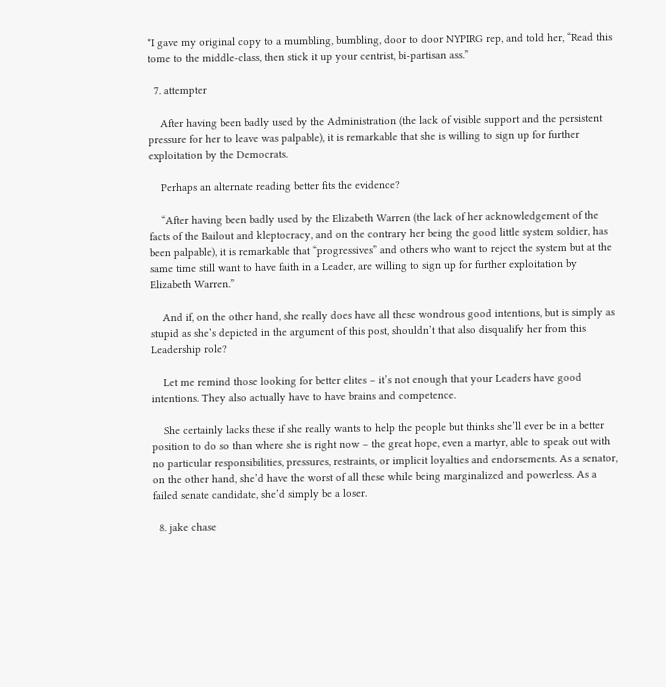*I gave my original copy to a mumbling, bumbling, door to door NYPIRG rep, and told her, “Read this tome to the middle-class, then stick it up your centrist, bi-partisan ass.”

  7. attempter

    After having been badly used by the Administration (the lack of visible support and the persistent pressure for her to leave was palpable), it is remarkable that she is willing to sign up for further exploitation by the Democrats.

    Perhaps an alternate reading better fits the evidence?

    “After having been badly used by the Elizabeth Warren (the lack of her acknowledgement of the facts of the Bailout and kleptocracy, and on the contrary her being the good little system soldier, has been palpable), it is remarkable that “progressives” and others who want to reject the system but at the same time still want to have faith in a Leader, are willing to sign up for further exploitation by Elizabeth Warren.”

    And if, on the other hand, she really does have all these wondrous good intentions, but is simply as stupid as she’s depicted in the argument of this post, shouldn’t that also disqualify her from this Leadership role?

    Let me remind those looking for better elites – it’s not enough that your Leaders have good intentions. They also actually have to have brains and competence.

    She certainly lacks these if she really wants to help the people but thinks she’ll ever be in a better position to do so than where she is right now – the great hope, even a martyr, able to speak out with no particular responsibilities, pressures, restraints, or implicit loyalties and endorsements. As a senator, on the other hand, she’d have the worst of all these while being marginalized and powerless. As a failed senate candidate, she’d simply be a loser.

  8. jake chase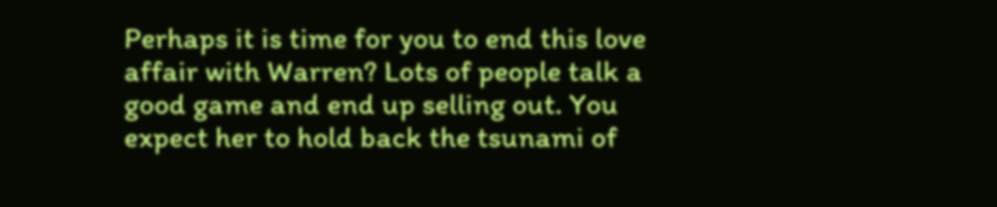Perhaps it is time for you to end this love affair with Warren? Lots of people talk a good game and end up selling out. You expect her to hold back the tsunami of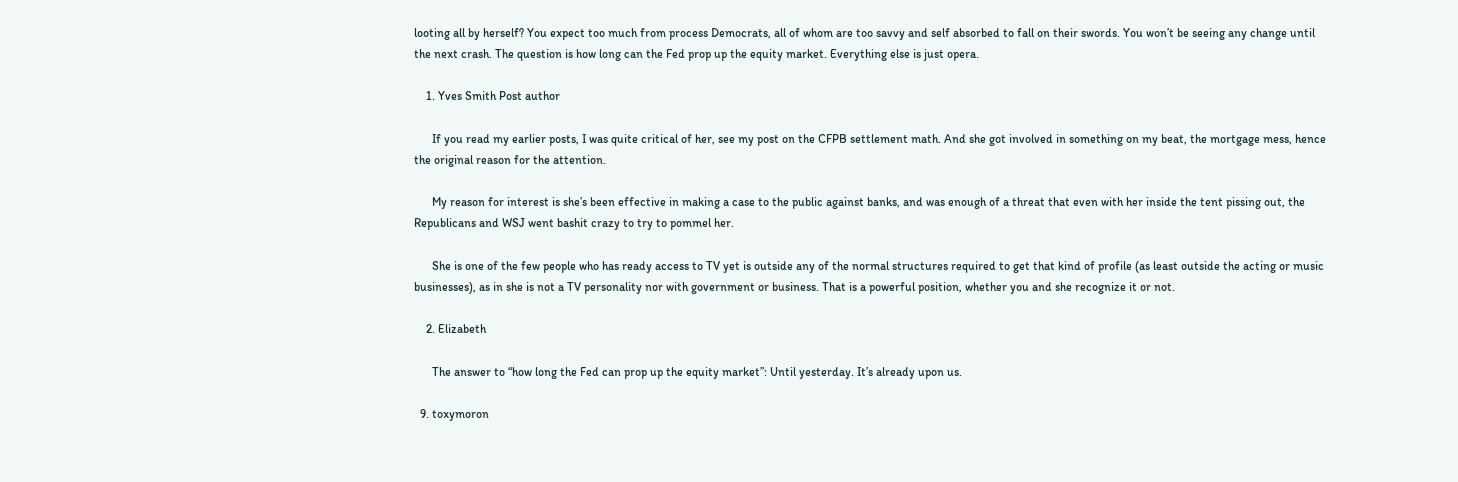looting all by herself? You expect too much from process Democrats, all of whom are too savvy and self absorbed to fall on their swords. You won’t be seeing any change until the next crash. The question is how long can the Fed prop up the equity market. Everything else is just opera.

    1. Yves Smith Post author

      If you read my earlier posts, I was quite critical of her, see my post on the CFPB settlement math. And she got involved in something on my beat, the mortgage mess, hence the original reason for the attention.

      My reason for interest is she’s been effective in making a case to the public against banks, and was enough of a threat that even with her inside the tent pissing out, the Republicans and WSJ went bashit crazy to try to pommel her.

      She is one of the few people who has ready access to TV yet is outside any of the normal structures required to get that kind of profile (as least outside the acting or music businesses), as in she is not a TV personality nor with government or business. That is a powerful position, whether you and she recognize it or not.

    2. Elizabeth

      The answer to “how long the Fed can prop up the equity market”: Until yesterday. It’s already upon us.

  9. toxymoron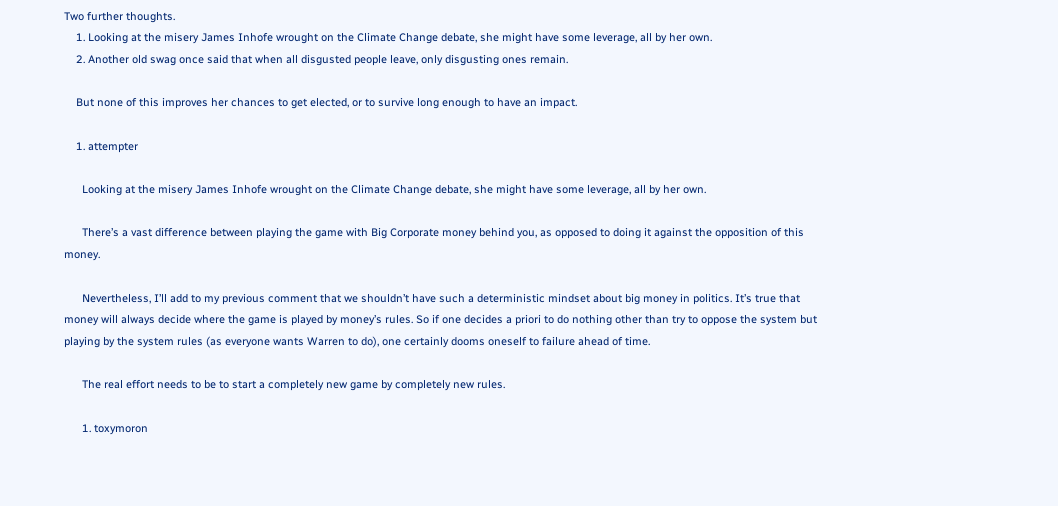Two further thoughts.
    1. Looking at the misery James Inhofe wrought on the Climate Change debate, she might have some leverage, all by her own.
    2. Another old swag once said that when all disgusted people leave, only disgusting ones remain.

    But none of this improves her chances to get elected, or to survive long enough to have an impact.

    1. attempter

      Looking at the misery James Inhofe wrought on the Climate Change debate, she might have some leverage, all by her own.

      There’s a vast difference between playing the game with Big Corporate money behind you, as opposed to doing it against the opposition of this money.

      Nevertheless, I’ll add to my previous comment that we shouldn’t have such a deterministic mindset about big money in politics. It’s true that money will always decide where the game is played by money’s rules. So if one decides a priori to do nothing other than try to oppose the system but playing by the system rules (as everyone wants Warren to do), one certainly dooms oneself to failure ahead of time.

      The real effort needs to be to start a completely new game by completely new rules.

      1. toxymoron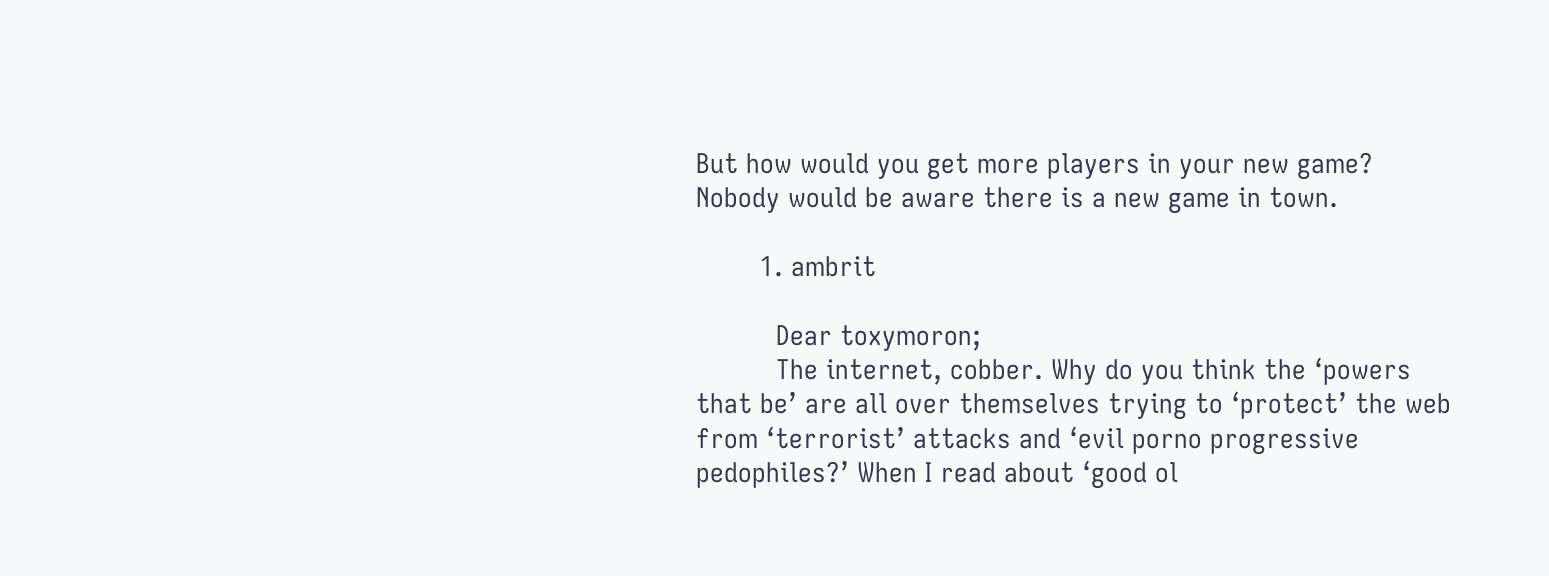But how would you get more players in your new game? Nobody would be aware there is a new game in town.

        1. ambrit

          Dear toxymoron;
          The internet, cobber. Why do you think the ‘powers that be’ are all over themselves trying to ‘protect’ the web from ‘terrorist’ attacks and ‘evil porno progressive pedophiles?’ When I read about ‘good ol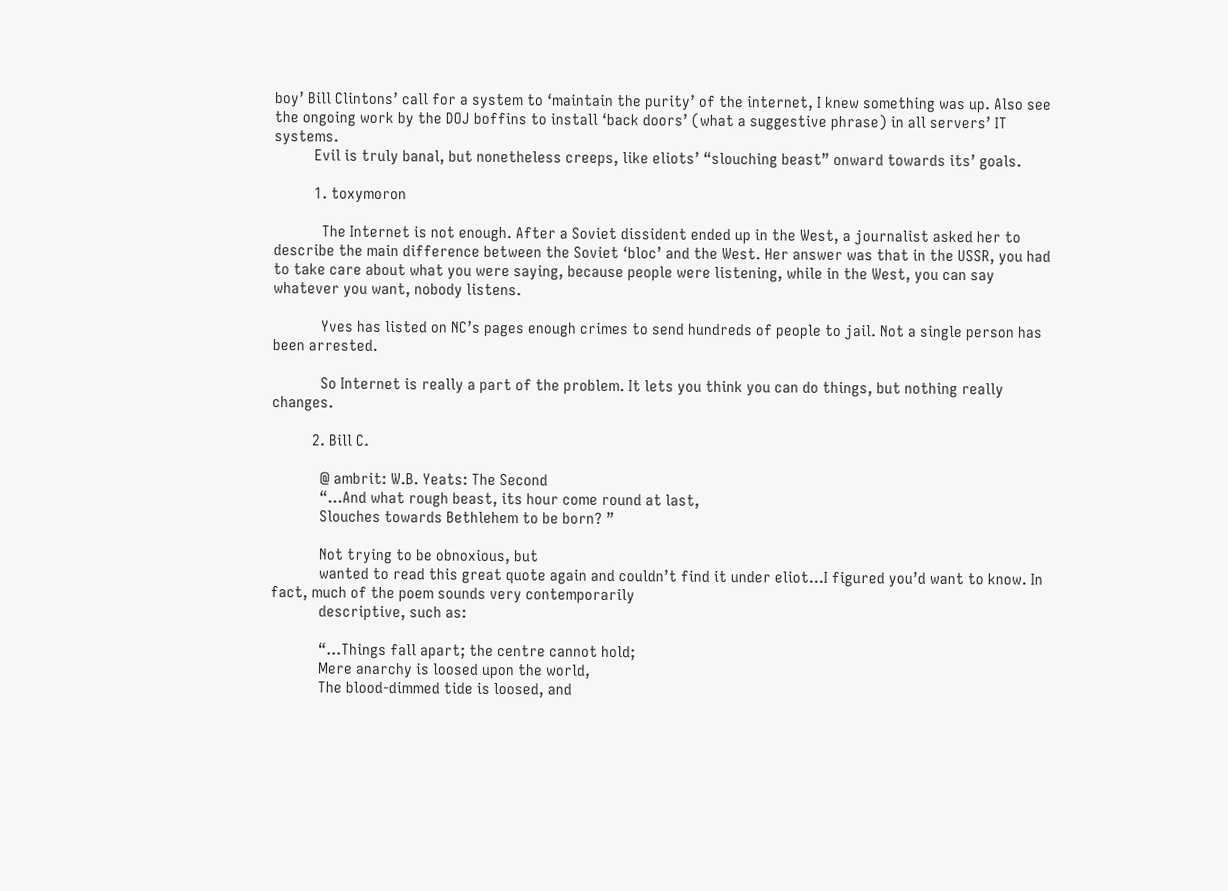boy’ Bill Clintons’ call for a system to ‘maintain the purity’ of the internet, I knew something was up. Also see the ongoing work by the DOJ boffins to install ‘back doors’ (what a suggestive phrase) in all servers’ IT systems.
          Evil is truly banal, but nonetheless creeps, like eliots’ “slouching beast” onward towards its’ goals.

          1. toxymoron

            The Internet is not enough. After a Soviet dissident ended up in the West, a journalist asked her to describe the main difference between the Soviet ‘bloc’ and the West. Her answer was that in the USSR, you had to take care about what you were saying, because people were listening, while in the West, you can say whatever you want, nobody listens.

            Yves has listed on NC’s pages enough crimes to send hundreds of people to jail. Not a single person has been arrested.

            So Internet is really a part of the problem. It lets you think you can do things, but nothing really changes.

          2. Bill C.

            @ ambrit: W.B. Yeats: The Second
            “…And what rough beast, its hour come round at last,
            Slouches towards Bethlehem to be born? ”

            Not trying to be obnoxious, but
            wanted to read this great quote again and couldn’t find it under eliot…I figured you’d want to know. In fact, much of the poem sounds very contemporarily
            descriptive, such as:

            “…Things fall apart; the centre cannot hold;
            Mere anarchy is loosed upon the world,
            The blood-dimmed tide is loosed, and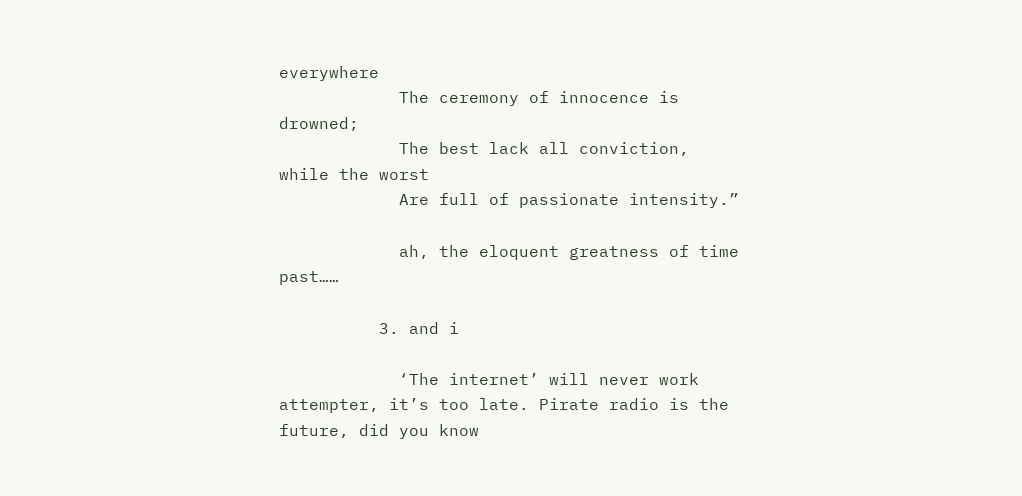everywhere
            The ceremony of innocence is drowned;
            The best lack all conviction, while the worst
            Are full of passionate intensity.”

            ah, the eloquent greatness of time past……

          3. and i

            ‘The internet’ will never work attempter, it’s too late. Pirate radio is the future, did you know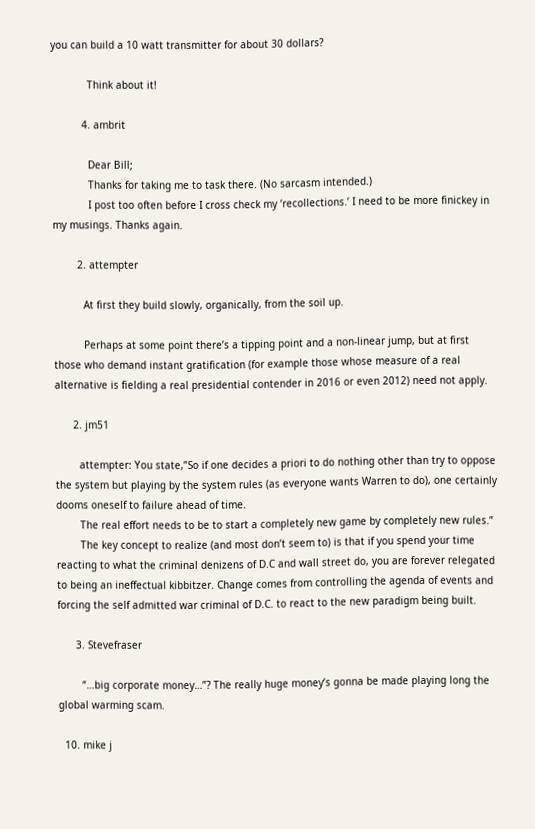you can build a 10 watt transmitter for about 30 dollars?

            Think about it!

          4. ambrit

            Dear Bill;
            Thanks for taking me to task there. (No sarcasm intended.)
            I post too often before I cross check my ‘recollections.’ I need to be more finickey in my musings. Thanks again.

        2. attempter

          At first they build slowly, organically, from the soil up.

          Perhaps at some point there’s a tipping point and a non-linear jump, but at first those who demand instant gratification (for example those whose measure of a real alternative is fielding a real presidential contender in 2016 or even 2012) need not apply.

      2. jm51

        attempter: You state,”So if one decides a priori to do nothing other than try to oppose the system but playing by the system rules (as everyone wants Warren to do), one certainly dooms oneself to failure ahead of time.
        The real effort needs to be to start a completely new game by completely new rules.”
        The key concept to realize (and most don’t seem to) is that if you spend your time reacting to what the criminal denizens of D.C and wall street do, you are forever relegated to being an ineffectual kibbitzer. Change comes from controlling the agenda of events and forcing the self admitted war criminal of D.C. to react to the new paradigm being built.

      3. Stevefraser

        “…big corporate money…”? The really huge money’s gonna be made playing long the global warming scam.

  10. mike j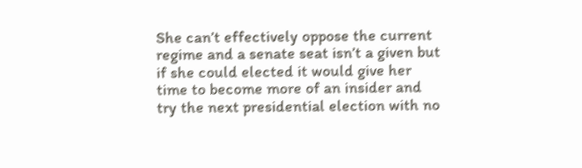She can’t effectively oppose the current regime and a senate seat isn’t a given but if she could elected it would give her time to become more of an insider and try the next presidential election with no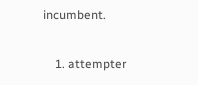incumbent.

    1. attempter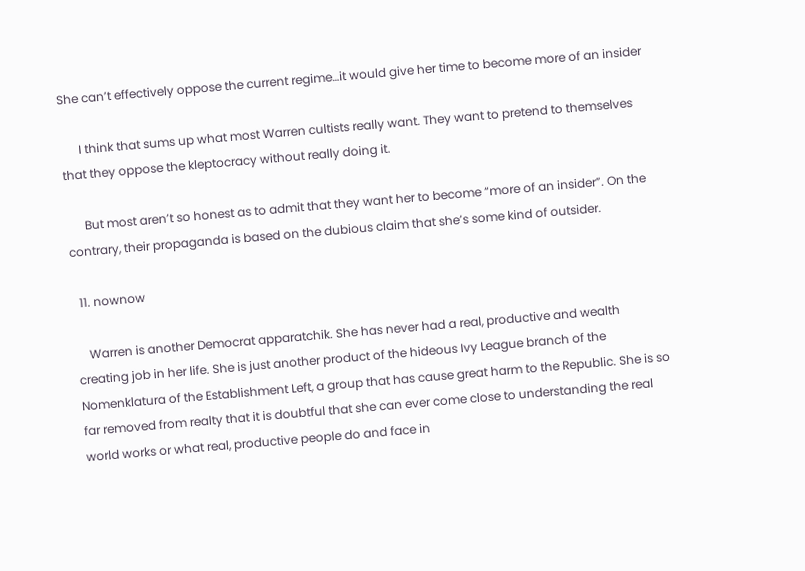She can’t effectively oppose the current regime…it would give her time to become more of an insider

      I think that sums up what most Warren cultists really want. They want to pretend to themselves that they oppose the kleptocracy without really doing it.

      But most aren’t so honest as to admit that they want her to become “more of an insider”. On the contrary, their propaganda is based on the dubious claim that she’s some kind of outsider.

  11. nownow

    Warren is another Democrat apparatchik. She has never had a real, productive and wealth creating job in her life. She is just another product of the hideous Ivy League branch of the Nomenklatura of the Establishment Left, a group that has cause great harm to the Republic. She is so far removed from realty that it is doubtful that she can ever come close to understanding the real world works or what real, productive people do and face in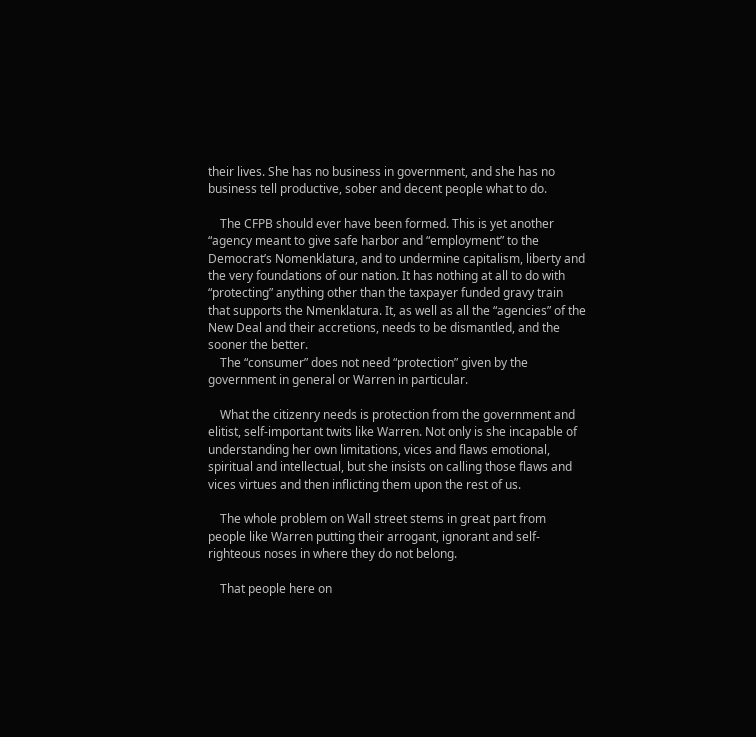their lives. She has no business in government, and she has no business tell productive, sober and decent people what to do.

    The CFPB should ever have been formed. This is yet another “agency meant to give safe harbor and “employment” to the Democrat’s Nomenklatura, and to undermine capitalism, liberty and the very foundations of our nation. It has nothing at all to do with “protecting” anything other than the taxpayer funded gravy train that supports the Nmenklatura. It, as well as all the “agencies” of the New Deal and their accretions, needs to be dismantled, and the sooner the better.
    The “consumer” does not need “protection” given by the government in general or Warren in particular.

    What the citizenry needs is protection from the government and elitist, self-important twits like Warren. Not only is she incapable of understanding her own limitations, vices and flaws emotional, spiritual and intellectual, but she insists on calling those flaws and vices virtues and then inflicting them upon the rest of us.

    The whole problem on Wall street stems in great part from people like Warren putting their arrogant, ignorant and self-righteous noses in where they do not belong.

    That people here on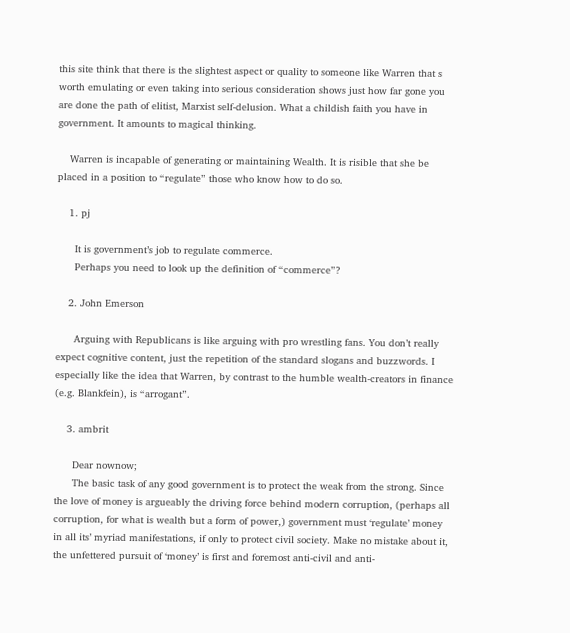this site think that there is the slightest aspect or quality to someone like Warren that s worth emulating or even taking into serious consideration shows just how far gone you are done the path of elitist, Marxist self-delusion. What a childish faith you have in government. It amounts to magical thinking.

    Warren is incapable of generating or maintaining Wealth. It is risible that she be placed in a position to “regulate” those who know how to do so.

    1. pj

      It is government’s job to regulate commerce.
      Perhaps you need to look up the definition of “commerce”?

    2. John Emerson

      Arguing with Republicans is like arguing with pro wrestling fans. You don’t really expect cognitive content, just the repetition of the standard slogans and buzzwords. I especially like the idea that Warren, by contrast to the humble wealth-creators in finance (e.g. Blankfein), is “arrogant”.

    3. ambrit

      Dear nownow;
      The basic task of any good government is to protect the weak from the strong. Since the love of money is argueably the driving force behind modern corruption, (perhaps all corruption, for what is wealth but a form of power,) government must ‘regulate’ money in all its’ myriad manifestations, if only to protect civil society. Make no mistake about it, the unfettered pursuit of ‘money’ is first and foremost anti-civil and anti-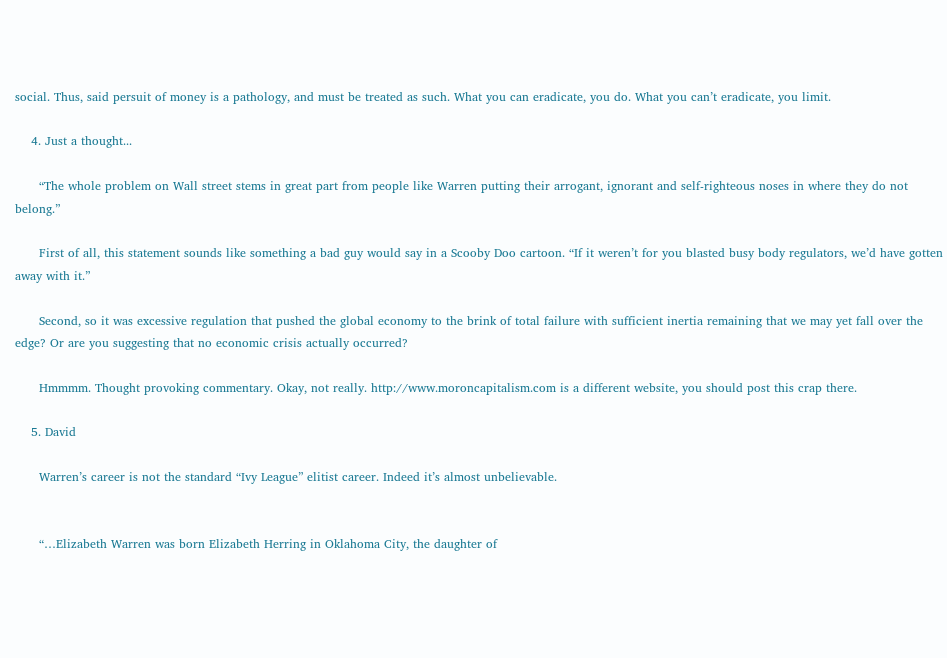social. Thus, said persuit of money is a pathology, and must be treated as such. What you can eradicate, you do. What you can’t eradicate, you limit.

    4. Just a thought...

      “The whole problem on Wall street stems in great part from people like Warren putting their arrogant, ignorant and self-righteous noses in where they do not belong.”

      First of all, this statement sounds like something a bad guy would say in a Scooby Doo cartoon. “If it weren’t for you blasted busy body regulators, we’d have gotten away with it.”

      Second, so it was excessive regulation that pushed the global economy to the brink of total failure with sufficient inertia remaining that we may yet fall over the edge? Or are you suggesting that no economic crisis actually occurred?

      Hmmmm. Thought provoking commentary. Okay, not really. http://www.moroncapitalism.com is a different website, you should post this crap there.

    5. David

      Warren’s career is not the standard “Ivy League” elitist career. Indeed it’s almost unbelievable.


      “…Elizabeth Warren was born Elizabeth Herring in Oklahoma City, the daughter of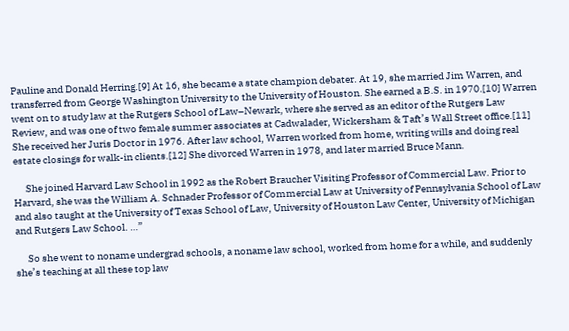Pauline and Donald Herring.[9] At 16, she became a state champion debater. At 19, she married Jim Warren, and transferred from George Washington University to the University of Houston. She earned a B.S. in 1970.[10] Warren went on to study law at the Rutgers School of Law–Newark, where she served as an editor of the Rutgers Law Review, and was one of two female summer associates at Cadwalader, Wickersham & Taft’s Wall Street office.[11] She received her Juris Doctor in 1976. After law school, Warren worked from home, writing wills and doing real estate closings for walk-in clients.[12] She divorced Warren in 1978, and later married Bruce Mann.

      She joined Harvard Law School in 1992 as the Robert Braucher Visiting Professor of Commercial Law. Prior to Harvard, she was the William A. Schnader Professor of Commercial Law at University of Pennsylvania School of Law and also taught at the University of Texas School of Law, University of Houston Law Center, University of Michigan and Rutgers Law School. …”

      So she went to noname undergrad schools, a noname law school, worked from home for a while, and suddenly she’s teaching at all these top law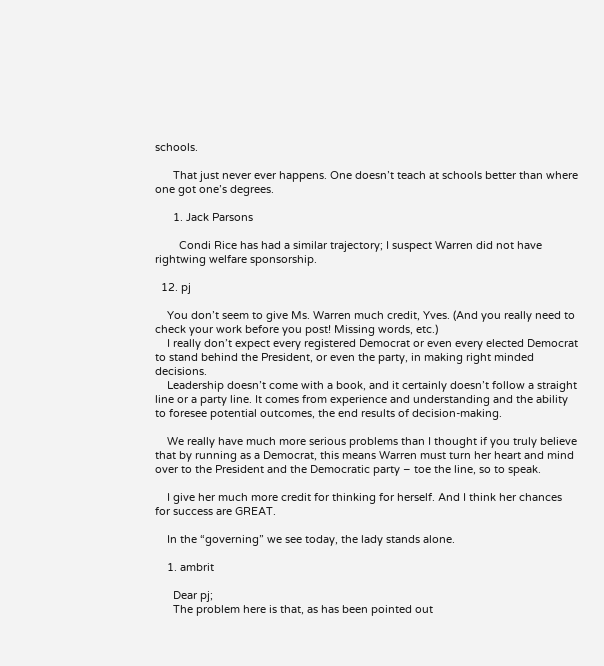schools.

      That just never ever happens. One doesn’t teach at schools better than where one got one’s degrees.

      1. Jack Parsons

        Condi Rice has had a similar trajectory; I suspect Warren did not have rightwing welfare sponsorship.

  12. pj

    You don’t seem to give Ms. Warren much credit, Yves. (And you really need to check your work before you post! Missing words, etc.)
    I really don’t expect every registered Democrat or even every elected Democrat to stand behind the President, or even the party, in making right minded decisions.
    Leadership doesn’t come with a book, and it certainly doesn’t follow a straight line or a party line. It comes from experience and understanding and the ability to foresee potential outcomes, the end results of decision-making.

    We really have much more serious problems than I thought if you truly believe that by running as a Democrat, this means Warren must turn her heart and mind over to the President and the Democratic party – toe the line, so to speak.

    I give her much more credit for thinking for herself. And I think her chances for success are GREAT.

    In the “governing” we see today, the lady stands alone.

    1. ambrit

      Dear pj;
      The problem here is that, as has been pointed out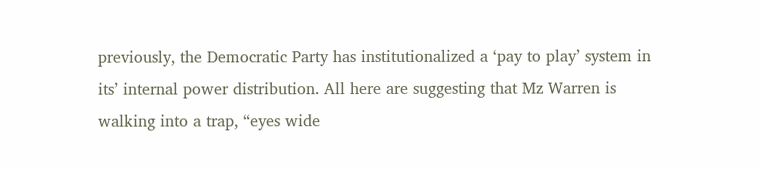previously, the Democratic Party has institutionalized a ‘pay to play’ system in its’ internal power distribution. All here are suggesting that Mz Warren is walking into a trap, “eyes wide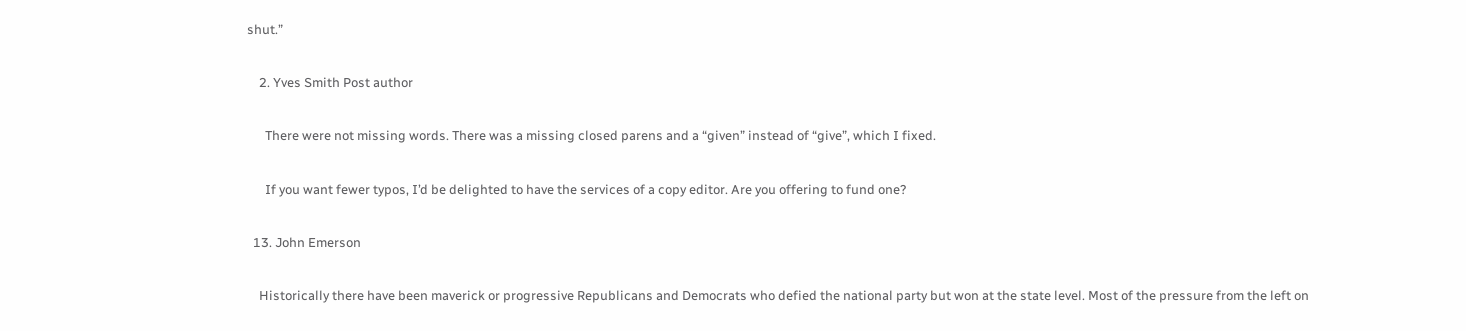shut.”

    2. Yves Smith Post author

      There were not missing words. There was a missing closed parens and a “given” instead of “give”, which I fixed.

      If you want fewer typos, I’d be delighted to have the services of a copy editor. Are you offering to fund one?

  13. John Emerson

    Historically there have been maverick or progressive Republicans and Democrats who defied the national party but won at the state level. Most of the pressure from the left on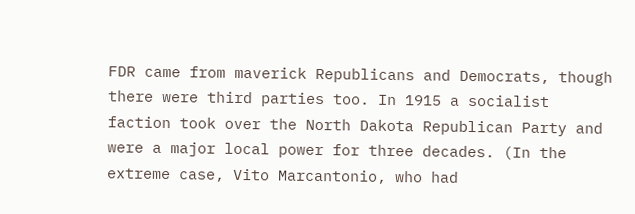FDR came from maverick Republicans and Democrats, though there were third parties too. In 1915 a socialist faction took over the North Dakota Republican Party and were a major local power for three decades. (In the extreme case, Vito Marcantonio, who had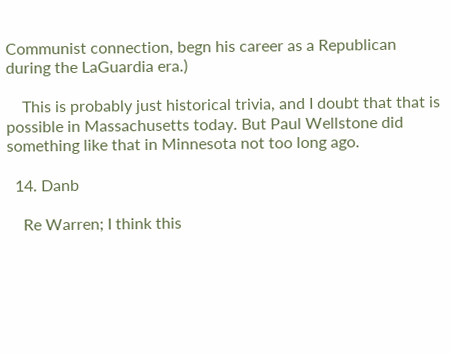Communist connection, begn his career as a Republican during the LaGuardia era.)

    This is probably just historical trivia, and I doubt that that is possible in Massachusetts today. But Paul Wellstone did something like that in Minnesota not too long ago.

  14. Danb

    Re Warren; I think this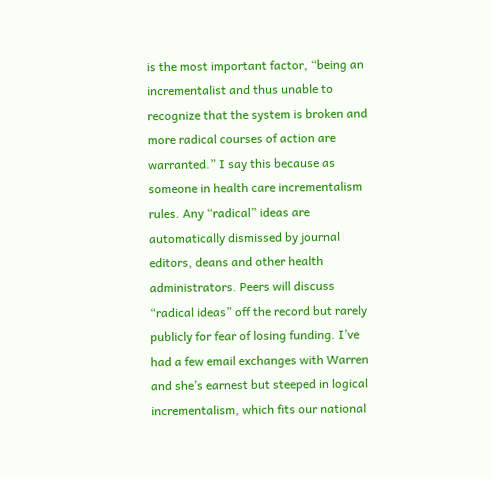is the most important factor, “being an incrementalist and thus unable to recognize that the system is broken and more radical courses of action are warranted.” I say this because as someone in health care incrementalism rules. Any “radical” ideas are automatically dismissed by journal editors, deans and other health administrators. Peers will discuss “radical ideas” off the record but rarely publicly for fear of losing funding. I’ve had a few email exchanges with Warren and she’s earnest but steeped in logical incrementalism, which fits our national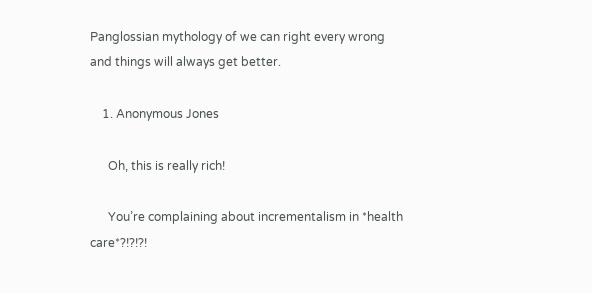Panglossian mythology of we can right every wrong and things will always get better.

    1. Anonymous Jones

      Oh, this is really rich!

      You’re complaining about incrementalism in *health care*?!?!?!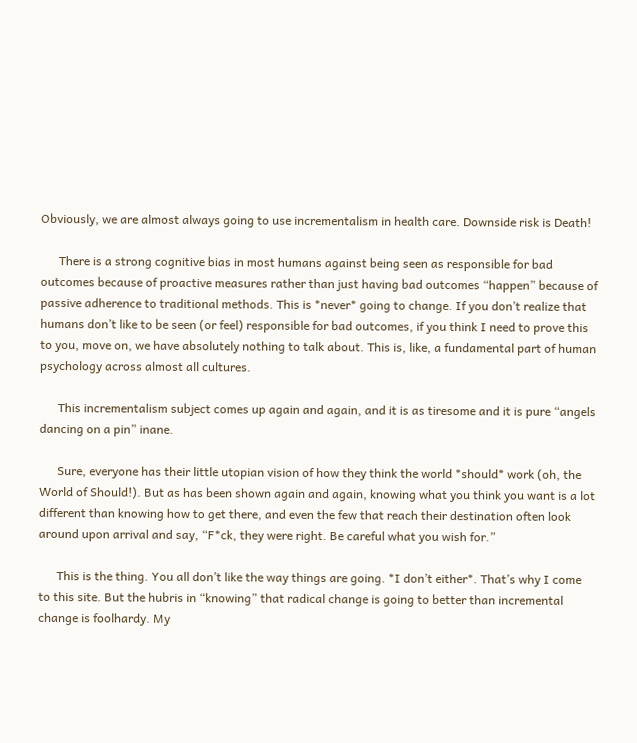Obviously, we are almost always going to use incrementalism in health care. Downside risk is Death!

      There is a strong cognitive bias in most humans against being seen as responsible for bad outcomes because of proactive measures rather than just having bad outcomes “happen” because of passive adherence to traditional methods. This is *never* going to change. If you don’t realize that humans don’t like to be seen (or feel) responsible for bad outcomes, if you think I need to prove this to you, move on, we have absolutely nothing to talk about. This is, like, a fundamental part of human psychology across almost all cultures.

      This incrementalism subject comes up again and again, and it is as tiresome and it is pure “angels dancing on a pin” inane.

      Sure, everyone has their little utopian vision of how they think the world *should* work (oh, the World of Should!). But as has been shown again and again, knowing what you think you want is a lot different than knowing how to get there, and even the few that reach their destination often look around upon arrival and say, “F*ck, they were right. Be careful what you wish for.”

      This is the thing. You all don’t like the way things are going. *I don’t either*. That’s why I come to this site. But the hubris in “knowing” that radical change is going to better than incremental change is foolhardy. My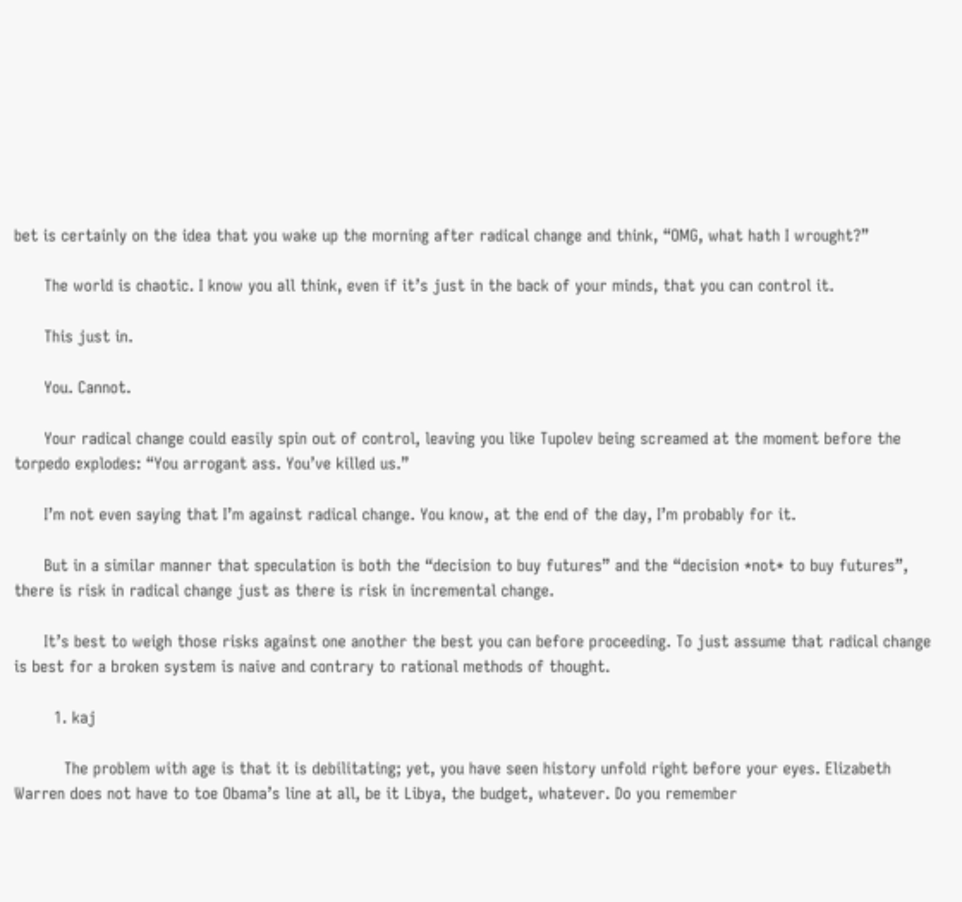bet is certainly on the idea that you wake up the morning after radical change and think, “OMG, what hath I wrought?”

      The world is chaotic. I know you all think, even if it’s just in the back of your minds, that you can control it.

      This just in.

      You. Cannot.

      Your radical change could easily spin out of control, leaving you like Tupolev being screamed at the moment before the torpedo explodes: “You arrogant ass. You’ve killed us.”

      I’m not even saying that I’m against radical change. You know, at the end of the day, I’m probably for it.

      But in a similar manner that speculation is both the “decision to buy futures” and the “decision *not* to buy futures”, there is risk in radical change just as there is risk in incremental change.

      It’s best to weigh those risks against one another the best you can before proceeding. To just assume that radical change is best for a broken system is naive and contrary to rational methods of thought.

        1. kaj

          The problem with age is that it is debilitating; yet, you have seen history unfold right before your eyes. Elizabeth Warren does not have to toe Obama’s line at all, be it Libya, the budget, whatever. Do you remember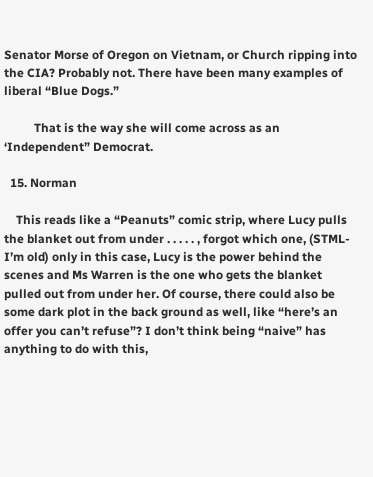Senator Morse of Oregon on Vietnam, or Church ripping into the CIA? Probably not. There have been many examples of liberal “Blue Dogs.”

          That is the way she will come across as an ‘Independent” Democrat.

  15. Norman

    This reads like a “Peanuts” comic strip, where Lucy pulls the blanket out from under . . . . . , forgot which one, (STML-I’m old) only in this case, Lucy is the power behind the scenes and Ms Warren is the one who gets the blanket pulled out from under her. Of course, there could also be some dark plot in the back ground as well, like “here’s an offer you can’t refuse”? I don’t think being “naive” has anything to do with this,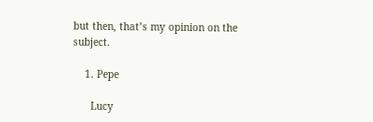but then, that’s my opinion on the subject.

    1. Pepe

      Lucy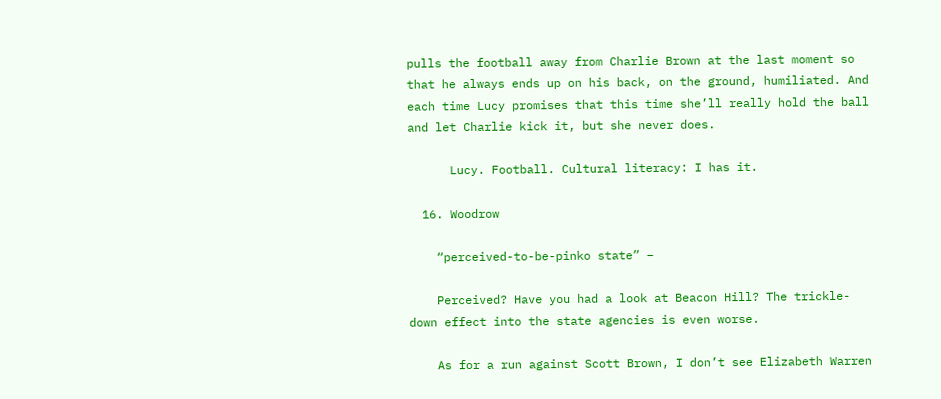pulls the football away from Charlie Brown at the last moment so that he always ends up on his back, on the ground, humiliated. And each time Lucy promises that this time she’ll really hold the ball and let Charlie kick it, but she never does.

      Lucy. Football. Cultural literacy: I has it.

  16. Woodrow

    “perceived-to-be-pinko state” –

    Perceived? Have you had a look at Beacon Hill? The trickle-down effect into the state agencies is even worse.

    As for a run against Scott Brown, I don’t see Elizabeth Warren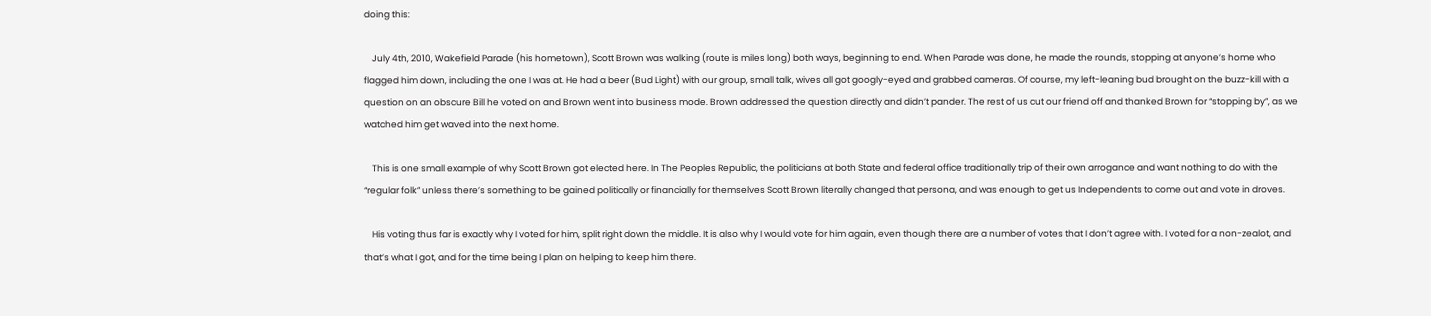doing this:

    July 4th, 2010, Wakefield Parade (his hometown), Scott Brown was walking (route is miles long) both ways, beginning to end. When Parade was done, he made the rounds, stopping at anyone’s home who flagged him down, including the one I was at. He had a beer (Bud Light) with our group, small talk, wives all got googly-eyed and grabbed cameras. Of course, my left-leaning bud brought on the buzz-kill with a question on an obscure Bill he voted on and Brown went into business mode. Brown addressed the question directly and didn’t pander. The rest of us cut our friend off and thanked Brown for “stopping by”, as we watched him get waved into the next home.

    This is one small example of why Scott Brown got elected here. In The Peoples Republic, the politicians at both State and federal office traditionally trip of their own arrogance and want nothing to do with the “regular folk” unless there’s something to be gained politically or financially for themselves Scott Brown literally changed that persona, and was enough to get us Independents to come out and vote in droves.

    His voting thus far is exactly why I voted for him, split right down the middle. It is also why I would vote for him again, even though there are a number of votes that I don’t agree with. I voted for a non-zealot, and that’s what I got, and for the time being I plan on helping to keep him there.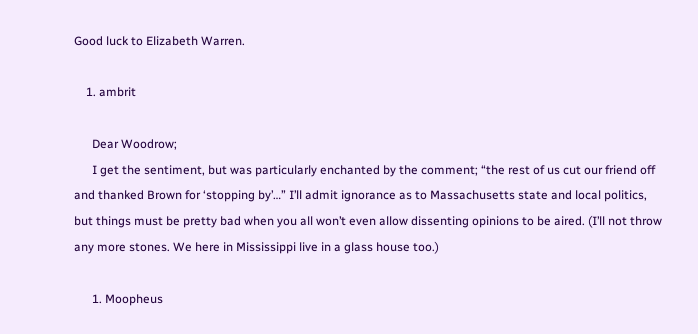Good luck to Elizabeth Warren.

    1. ambrit

      Dear Woodrow;
      I get the sentiment, but was particularly enchanted by the comment; “the rest of us cut our friend off and thanked Brown for ‘stopping by’…” I’ll admit ignorance as to Massachusetts state and local politics, but things must be pretty bad when you all won’t even allow dissenting opinions to be aired. (I’ll not throw any more stones. We here in Mississippi live in a glass house too.)

      1. Moopheus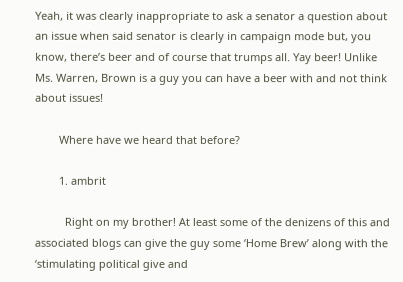Yeah, it was clearly inappropriate to ask a senator a question about an issue when said senator is clearly in campaign mode but, you know, there’s beer and of course that trumps all. Yay beer! Unlike Ms. Warren, Brown is a guy you can have a beer with and not think about issues!

        Where have we heard that before?

        1. ambrit

          Right on my brother! At least some of the denizens of this and associated blogs can give the guy some ‘Home Brew’ along with the ‘stimulating political give and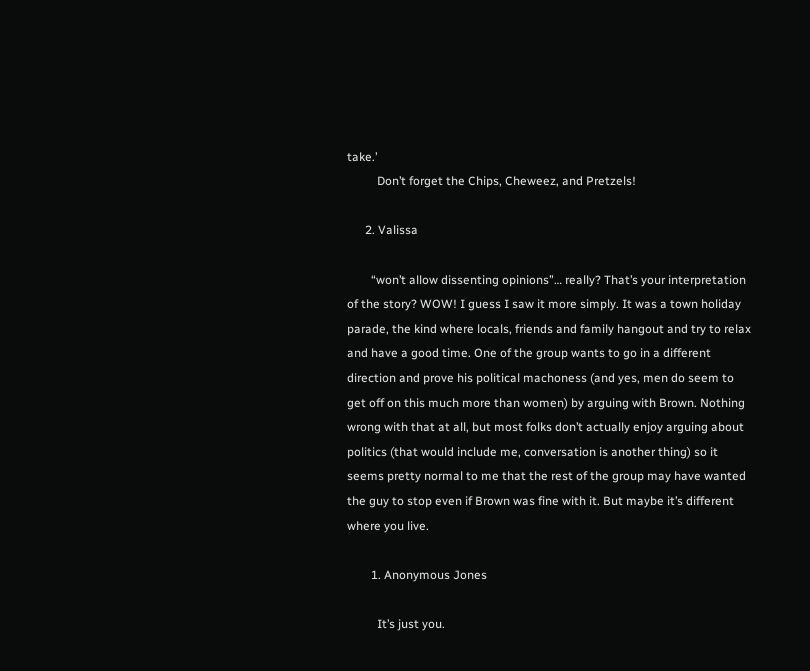take.’
          Don’t forget the Chips, Cheweez, and Pretzels!

      2. Valissa

        “won’t allow dissenting opinions”… really? That’s your interpretation of the story? WOW! I guess I saw it more simply. It was a town holiday parade, the kind where locals, friends and family hangout and try to relax and have a good time. One of the group wants to go in a different direction and prove his political machoness (and yes, men do seem to get off on this much more than women) by arguing with Brown. Nothing wrong with that at all, but most folks don’t actually enjoy arguing about politics (that would include me, conversation is another thing) so it seems pretty normal to me that the rest of the group may have wanted the guy to stop even if Brown was fine with it. But maybe it’s different where you live.

        1. Anonymous Jones

          It’s just you.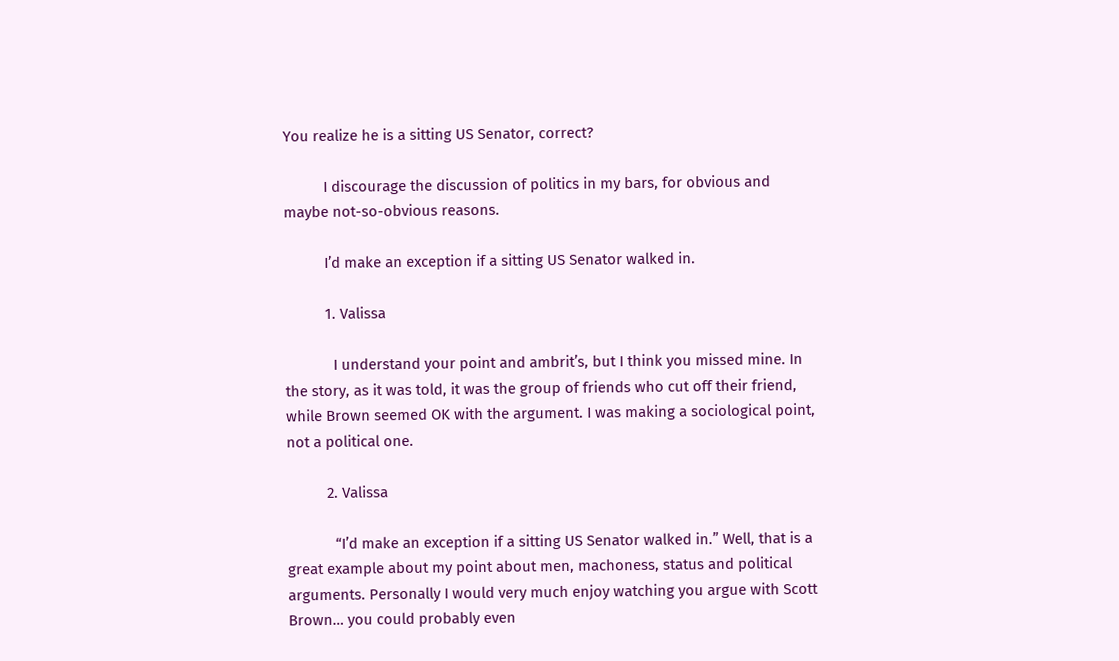You realize he is a sitting US Senator, correct?

          I discourage the discussion of politics in my bars, for obvious and maybe not-so-obvious reasons.

          I’d make an exception if a sitting US Senator walked in.

          1. Valissa

            I understand your point and ambrit’s, but I think you missed mine. In the story, as it was told, it was the group of friends who cut off their friend, while Brown seemed OK with the argument. I was making a sociological point, not a political one.

          2. Valissa

            “I’d make an exception if a sitting US Senator walked in.” Well, that is a great example about my point about men, machoness, status and political arguments. Personally I would very much enjoy watching you argue with Scott Brown… you could probably even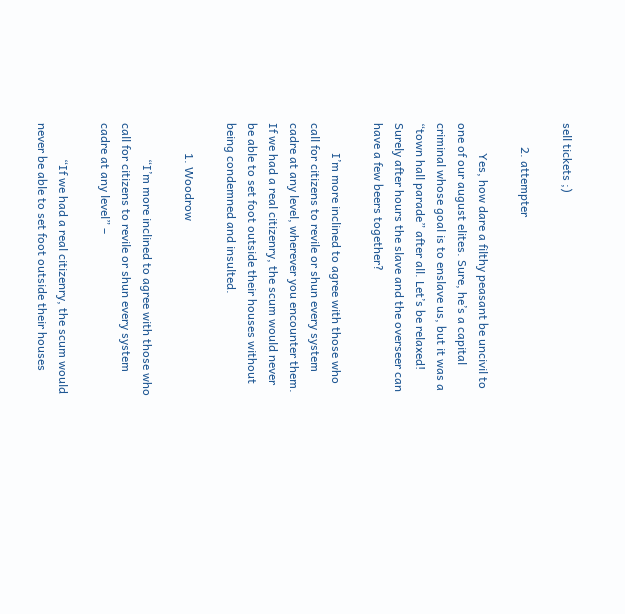sell tickets ;)

        2. attempter

          Yes, how dare a filthy peasant be uncivil to one of our august elites. Sure, he’s a capital criminal whose goal is to enslave us, but it was a “town hall parade” after all. Let’s be relaxed! Surely after hours the slave and the overseer can have a few beers together?

          I’m more inclined to agree with those who call for citizens to revile or shun every system cadre at any level, wherever you encounter them. If we had a real citizenry, the scum would never be able to set foot outside their houses without being condemned and insulted.

          1. Woodrow

            “I’m more inclined to agree with those who call for citizens to revile or shun every system cadre at any level” –

            “If we had a real citizenry, the scum would never be able to set foot outside their houses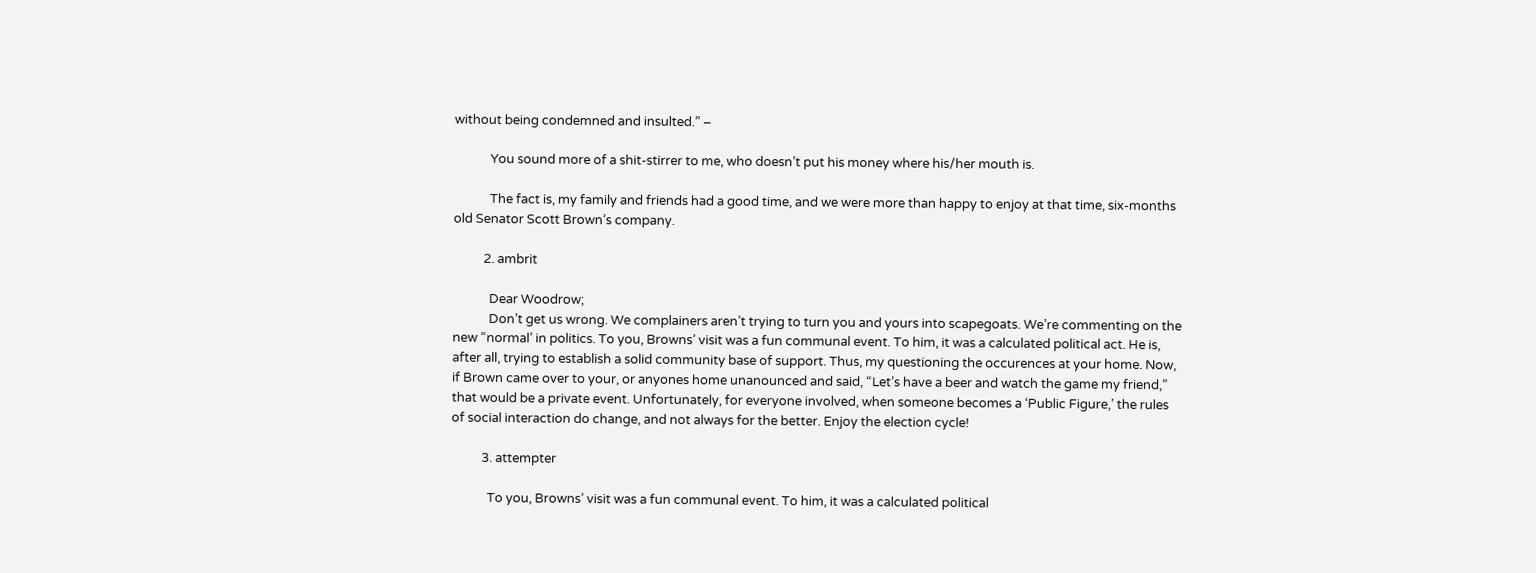without being condemned and insulted.” –

            You sound more of a shit-stirrer to me, who doesn’t put his money where his/her mouth is.

            The fact is, my family and friends had a good time, and we were more than happy to enjoy at that time, six-months old Senator Scott Brown’s company.

          2. ambrit

            Dear Woodrow;
            Don’t get us wrong. We complainers aren’t trying to turn you and yours into scapegoats. We’re commenting on the new “normal’ in politics. To you, Browns’ visit was a fun communal event. To him, it was a calculated political act. He is, after all, trying to establish a solid community base of support. Thus, my questioning the occurences at your home. Now, if Brown came over to your, or anyones home unanounced and said, “Let’s have a beer and watch the game my friend,” that would be a private event. Unfortunately, for everyone involved, when someone becomes a ‘Public Figure,’ the rules of social interaction do change, and not always for the better. Enjoy the election cycle!

          3. attempter

            To you, Browns’ visit was a fun communal event. To him, it was a calculated political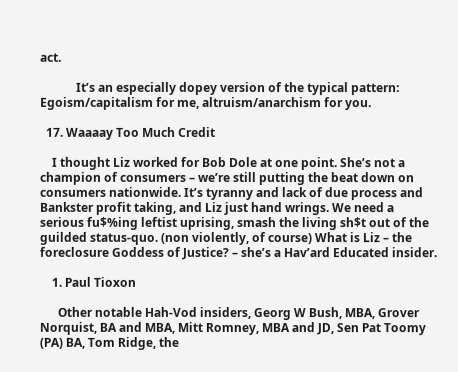act.

            It’s an especially dopey version of the typical pattern: Egoism/capitalism for me, altruism/anarchism for you.

  17. Waaaay Too Much Credit

    I thought Liz worked for Bob Dole at one point. She’s not a champion of consumers – we’re still putting the beat down on consumers nationwide. It’s tyranny and lack of due process and Bankster profit taking, and Liz just hand wrings. We need a serious fu$%ing leftist uprising, smash the living sh$t out of the guilded status-quo. (non violently, of course) What is Liz – the foreclosure Goddess of Justice? – she’s a Hav’ard Educated insider.

    1. Paul Tioxon

      Other notable Hah-Vod insiders, Georg W Bush, MBA, Grover Norquist, BA and MBA, Mitt Romney, MBA and JD, Sen Pat Toomy (PA) BA, Tom Ridge, the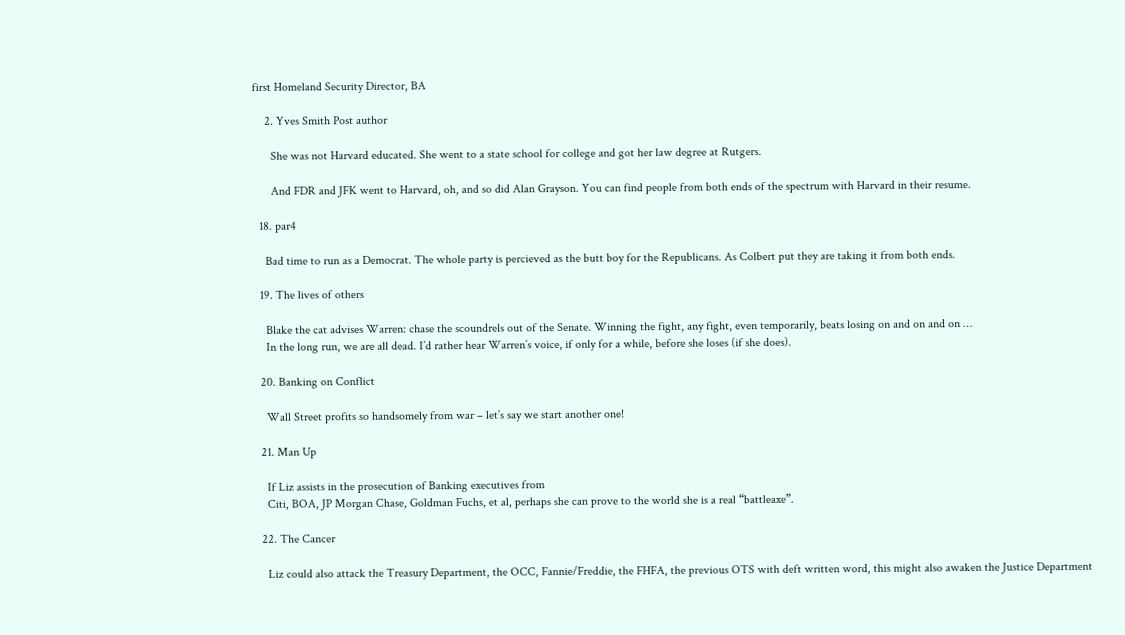first Homeland Security Director, BA

    2. Yves Smith Post author

      She was not Harvard educated. She went to a state school for college and got her law degree at Rutgers.

      And FDR and JFK went to Harvard, oh, and so did Alan Grayson. You can find people from both ends of the spectrum with Harvard in their resume.

  18. par4

    Bad time to run as a Democrat. The whole party is percieved as the butt boy for the Republicans. As Colbert put they are taking it from both ends.

  19. The lives of others

    Blake the cat advises Warren: chase the scoundrels out of the Senate. Winning the fight, any fight, even temporarily, beats losing on and on and on …
    In the long run, we are all dead. I’d rather hear Warren’s voice, if only for a while, before she loses (if she does).

  20. Banking on Conflict

    Wall Street profits so handsomely from war – let’s say we start another one!

  21. Man Up

    If Liz assists in the prosecution of Banking executives from
    Citi, BOA, JP Morgan Chase, Goldman Fuchs, et al, perhaps she can prove to the world she is a real “battleaxe”.

  22. The Cancer

    Liz could also attack the Treasury Department, the OCC, Fannie/Freddie, the FHFA, the previous OTS with deft written word, this might also awaken the Justice Department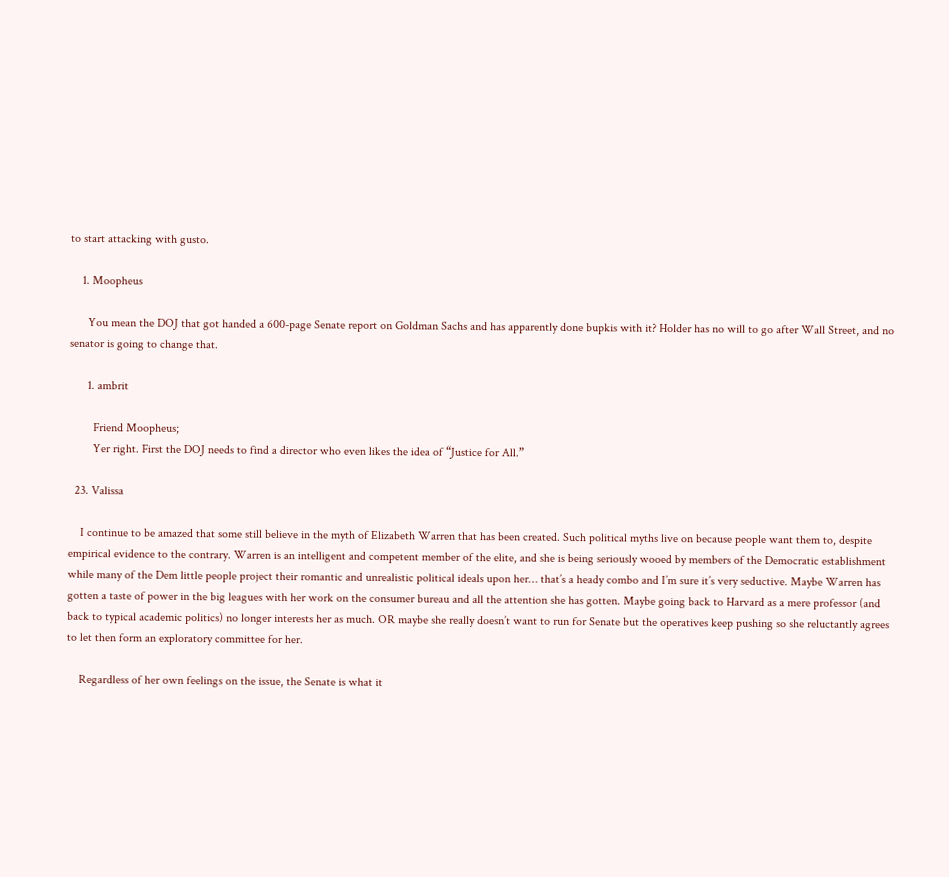to start attacking with gusto.

    1. Moopheus

      You mean the DOJ that got handed a 600-page Senate report on Goldman Sachs and has apparently done bupkis with it? Holder has no will to go after Wall Street, and no senator is going to change that.

      1. ambrit

        Friend Moopheus;
        Yer right. First the DOJ needs to find a director who even likes the idea of “Justice for All.”

  23. Valissa

    I continue to be amazed that some still believe in the myth of Elizabeth Warren that has been created. Such political myths live on because people want them to, despite empirical evidence to the contrary. Warren is an intelligent and competent member of the elite, and she is being seriously wooed by members of the Democratic establishment while many of the Dem little people project their romantic and unrealistic political ideals upon her… that’s a heady combo and I’m sure it’s very seductive. Maybe Warren has gotten a taste of power in the big leagues with her work on the consumer bureau and all the attention she has gotten. Maybe going back to Harvard as a mere professor (and back to typical academic politics) no longer interests her as much. OR maybe she really doesn’t want to run for Senate but the operatives keep pushing so she reluctantly agrees to let then form an exploratory committee for her.

    Regardless of her own feelings on the issue, the Senate is what it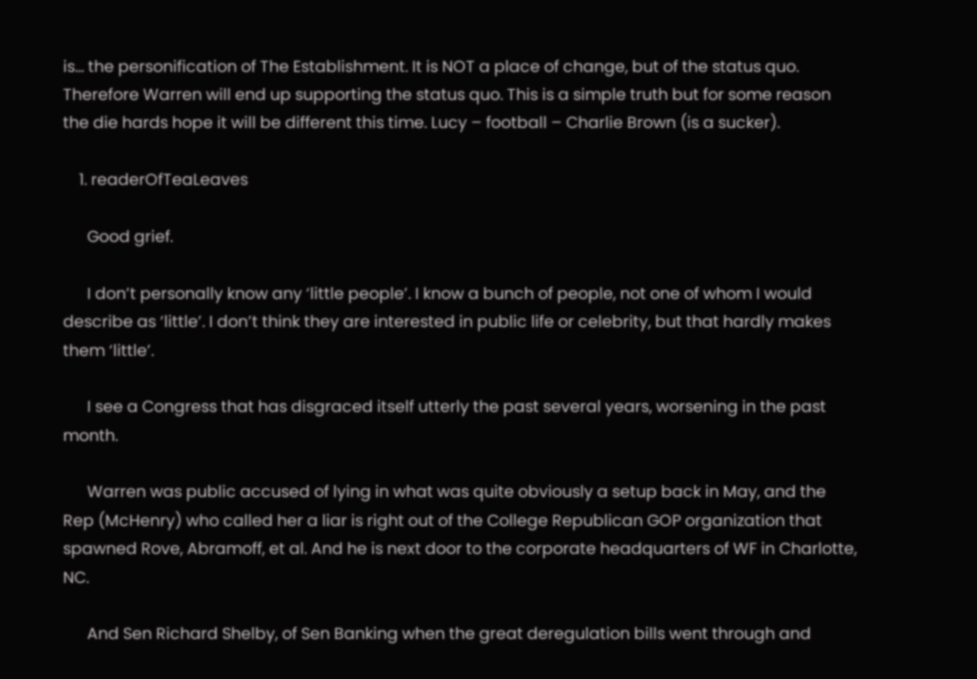is… the personification of The Establishment. It is NOT a place of change, but of the status quo. Therefore Warren will end up supporting the status quo. This is a simple truth but for some reason the die hards hope it will be different this time. Lucy – football – Charlie Brown (is a sucker).

    1. readerOfTeaLeaves

      Good grief.

      I don’t personally know any ‘little people’. I know a bunch of people, not one of whom I would describe as ‘little’. I don’t think they are interested in public life or celebrity, but that hardly makes them ‘little’.

      I see a Congress that has disgraced itself utterly the past several years, worsening in the past month.

      Warren was public accused of lying in what was quite obviously a setup back in May, and the Rep (McHenry) who called her a liar is right out of the College Republican GOP organization that spawned Rove, Abramoff, et al. And he is next door to the corporate headquarters of WF in Charlotte, NC.

      And Sen Richard Shelby, of Sen Banking when the great deregulation bills went through and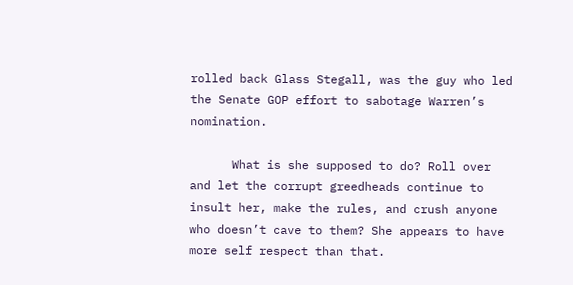rolled back Glass Stegall, was the guy who led the Senate GOP effort to sabotage Warren’s nomination.

      What is she supposed to do? Roll over and let the corrupt greedheads continue to insult her, make the rules, and crush anyone who doesn’t cave to them? She appears to have more self respect than that.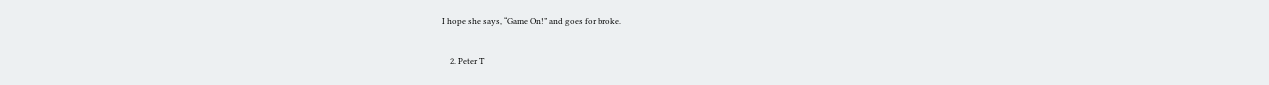I hope she says, “Game On!” and goes for broke.

    2. Peter T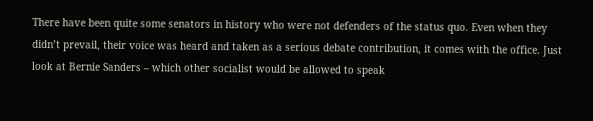There have been quite some senators in history who were not defenders of the status quo. Even when they didn’t prevail, their voice was heard and taken as a serious debate contribution, it comes with the office. Just look at Bernie Sanders – which other socialist would be allowed to speak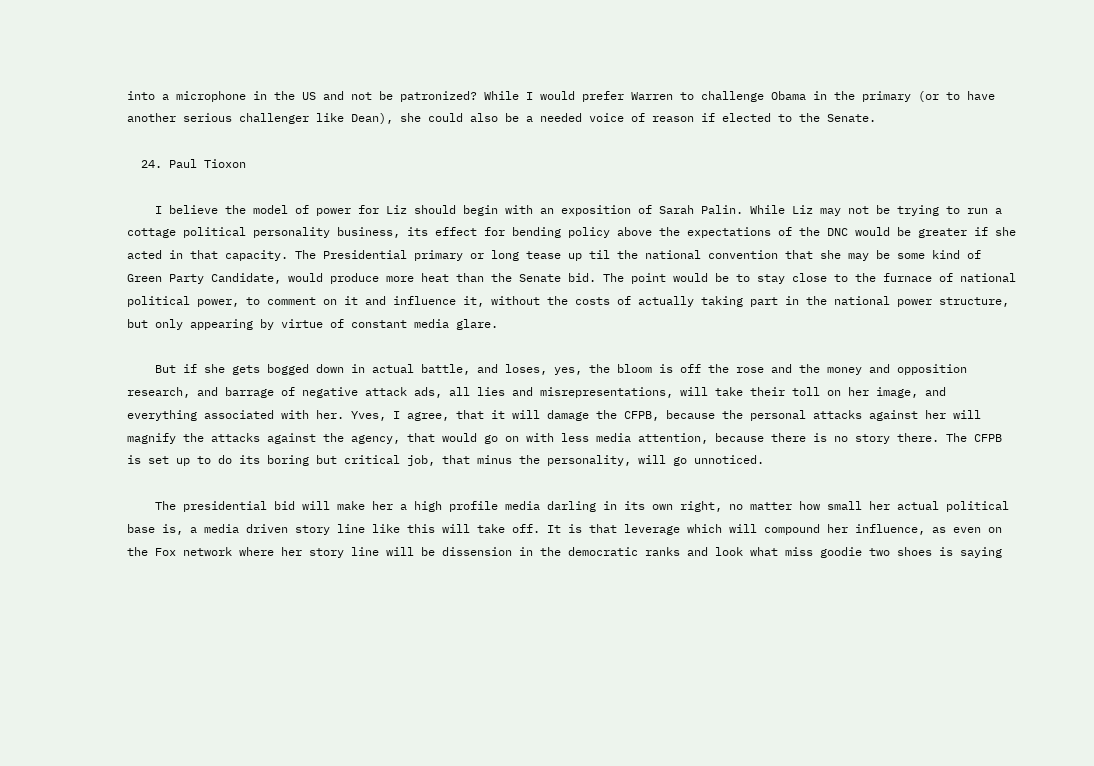into a microphone in the US and not be patronized? While I would prefer Warren to challenge Obama in the primary (or to have another serious challenger like Dean), she could also be a needed voice of reason if elected to the Senate.

  24. Paul Tioxon

    I believe the model of power for Liz should begin with an exposition of Sarah Palin. While Liz may not be trying to run a cottage political personality business, its effect for bending policy above the expectations of the DNC would be greater if she acted in that capacity. The Presidential primary or long tease up til the national convention that she may be some kind of Green Party Candidate, would produce more heat than the Senate bid. The point would be to stay close to the furnace of national political power, to comment on it and influence it, without the costs of actually taking part in the national power structure, but only appearing by virtue of constant media glare.

    But if she gets bogged down in actual battle, and loses, yes, the bloom is off the rose and the money and opposition research, and barrage of negative attack ads, all lies and misrepresentations, will take their toll on her image, and everything associated with her. Yves, I agree, that it will damage the CFPB, because the personal attacks against her will magnify the attacks against the agency, that would go on with less media attention, because there is no story there. The CFPB is set up to do its boring but critical job, that minus the personality, will go unnoticed.

    The presidential bid will make her a high profile media darling in its own right, no matter how small her actual political base is, a media driven story line like this will take off. It is that leverage which will compound her influence, as even on the Fox network where her story line will be dissension in the democratic ranks and look what miss goodie two shoes is saying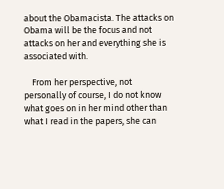about the Obamacista. The attacks on Obama will be the focus and not attacks on her and everything she is associated with.

    From her perspective, not personally of course, I do not know what goes on in her mind other than what I read in the papers, she can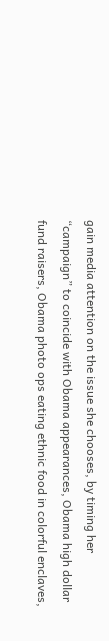gain media attention on the issue she chooses, by timing her “campaign” to coincide with Obama appearances, Obama high dollar fund raisers, Obama photo ops eating ethnic food in colorful enclaves,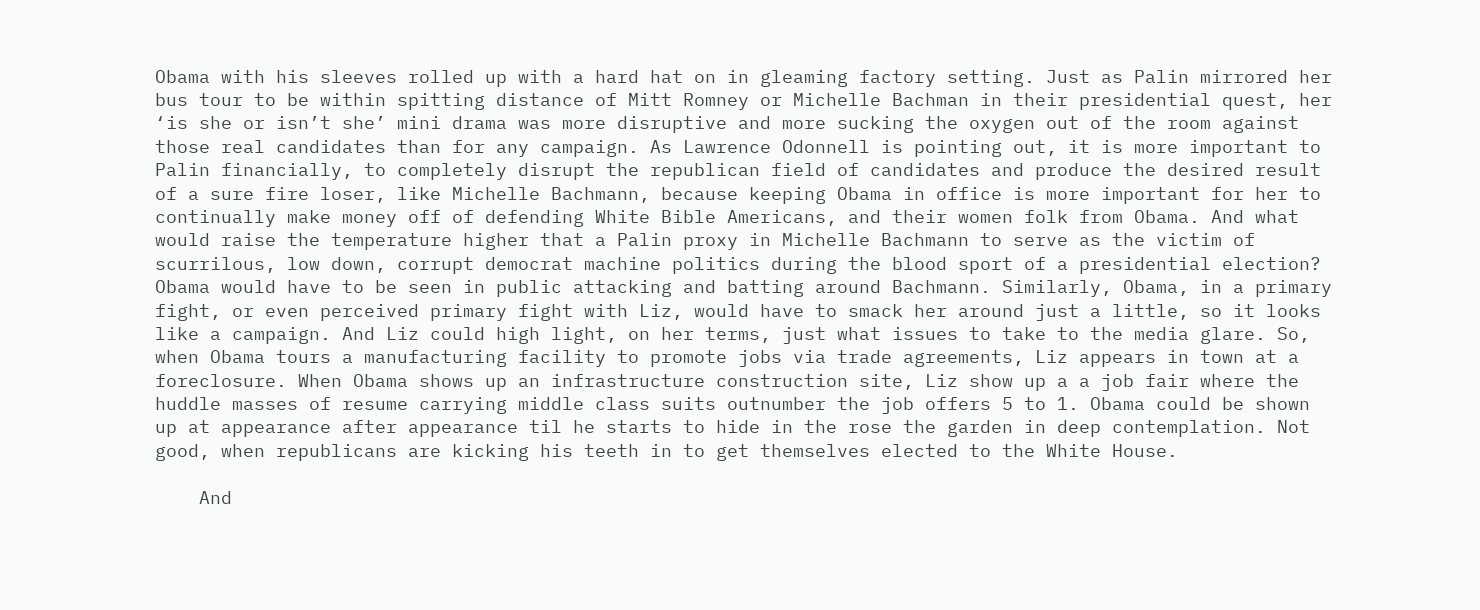Obama with his sleeves rolled up with a hard hat on in gleaming factory setting. Just as Palin mirrored her bus tour to be within spitting distance of Mitt Romney or Michelle Bachman in their presidential quest, her ‘is she or isn’t she’ mini drama was more disruptive and more sucking the oxygen out of the room against those real candidates than for any campaign. As Lawrence Odonnell is pointing out, it is more important to Palin financially, to completely disrupt the republican field of candidates and produce the desired result of a sure fire loser, like Michelle Bachmann, because keeping Obama in office is more important for her to continually make money off of defending White Bible Americans, and their women folk from Obama. And what would raise the temperature higher that a Palin proxy in Michelle Bachmann to serve as the victim of scurrilous, low down, corrupt democrat machine politics during the blood sport of a presidential election? Obama would have to be seen in public attacking and batting around Bachmann. Similarly, Obama, in a primary fight, or even perceived primary fight with Liz, would have to smack her around just a little, so it looks like a campaign. And Liz could high light, on her terms, just what issues to take to the media glare. So, when Obama tours a manufacturing facility to promote jobs via trade agreements, Liz appears in town at a foreclosure. When Obama shows up an infrastructure construction site, Liz show up a a job fair where the huddle masses of resume carrying middle class suits outnumber the job offers 5 to 1. Obama could be shown up at appearance after appearance til he starts to hide in the rose the garden in deep contemplation. Not good, when republicans are kicking his teeth in to get themselves elected to the White House.

    And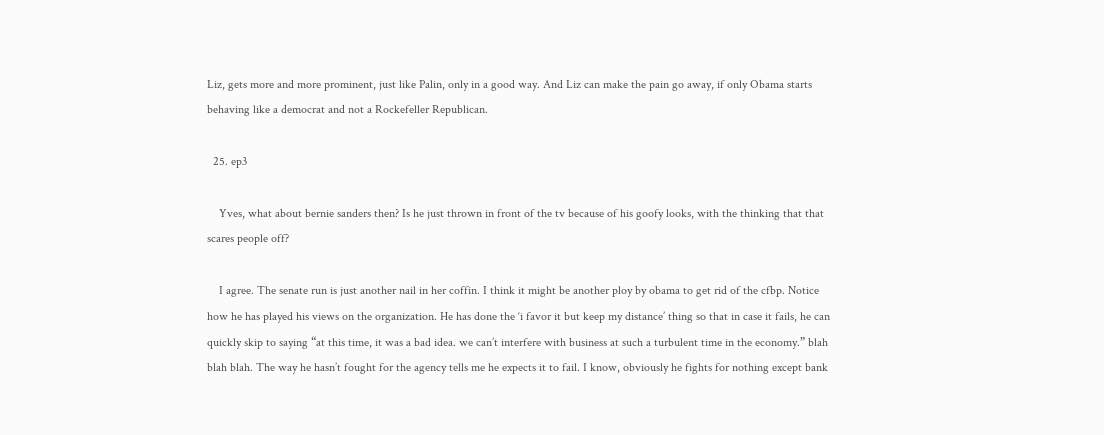Liz, gets more and more prominent, just like Palin, only in a good way. And Liz can make the pain go away, if only Obama starts behaving like a democrat and not a Rockefeller Republican.

  25. ep3

    Yves, what about bernie sanders then? Is he just thrown in front of the tv because of his goofy looks, with the thinking that that scares people off?

    I agree. The senate run is just another nail in her coffin. I think it might be another ploy by obama to get rid of the cfbp. Notice how he has played his views on the organization. He has done the ‘i favor it but keep my distance’ thing so that in case it fails, he can quickly skip to saying “at this time, it was a bad idea. we can’t interfere with business at such a turbulent time in the economy.” blah blah blah. The way he hasn’t fought for the agency tells me he expects it to fail. I know, obviously he fights for nothing except bank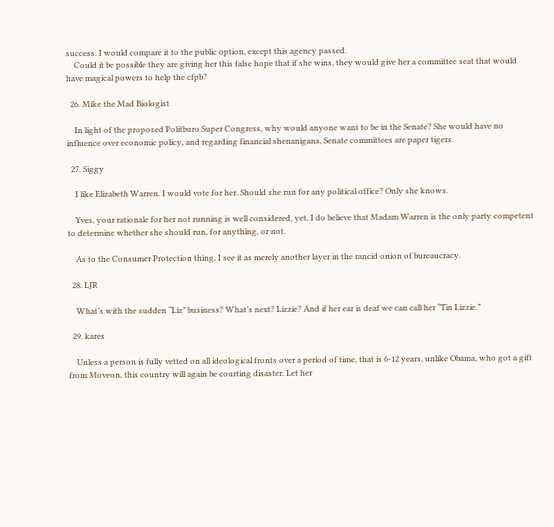success. I would compare it to the public option, except this agency passed.
    Could it be possible they are giving her this false hope that if she wins, they would give her a committee seat that would have magical powers to help the cfpb?

  26. Mike the Mad Biologist

    In light of the proposed Politburo Super Congress, why would anyone want to be in the Senate? She would have no influence over economic policy, and regarding financial shenanigans, Senate committees are paper tigers.

  27. Siggy

    I like Elizabeth Warren. I would vote for her. Should she run for any political office? Only she knows.

    Yves, your rationale for her not running is well considered, yet, I do believe that Madam Warren is the only party competent to determine whether she should run, for anything, or not.

    As to the Consumer Protection thing, I see it as merely another layer in the rancid onion of bureaucracy.

  28. LJR

    What’s with the sudden “Liz” business? What’s next? Lizzie? And if her ear is deaf we can call her “Tin Lizzie.”

  29. kares

    Unless a person is fully vetted on all ideological fronts over a period of time, that is 6-12 years, unlike Obama, who got a gift from Moveon, this country will again be courting disaster. Let her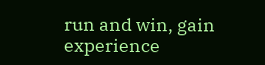run and win, gain experience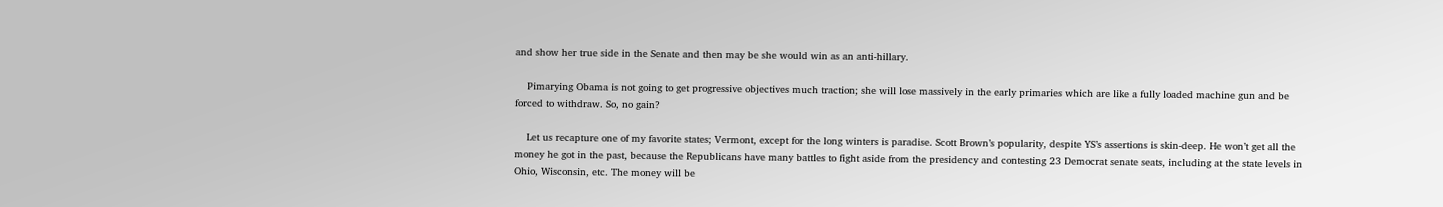and show her true side in the Senate and then may be she would win as an anti-hillary.

    Pimarying Obama is not going to get progressive objectives much traction; she will lose massively in the early primaries which are like a fully loaded machine gun and be forced to withdraw. So, no gain?

    Let us recapture one of my favorite states; Vermont, except for the long winters is paradise. Scott Brown’s popularity, despite YS’s assertions is skin-deep. He won’t get all the money he got in the past, because the Republicans have many battles to fight aside from the presidency and contesting 23 Democrat senate seats, including at the state levels in Ohio, Wisconsin, etc. The money will be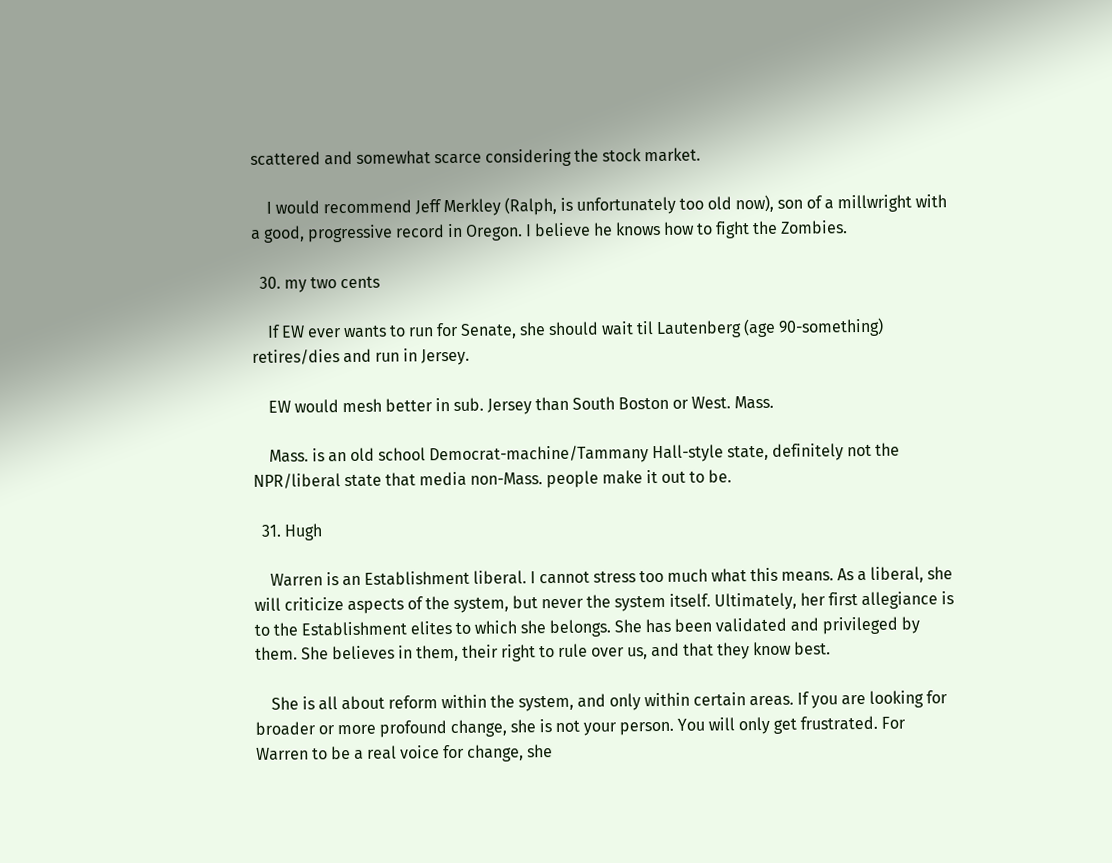scattered and somewhat scarce considering the stock market.

    I would recommend Jeff Merkley (Ralph, is unfortunately too old now), son of a millwright with a good, progressive record in Oregon. I believe he knows how to fight the Zombies.

  30. my two cents

    If EW ever wants to run for Senate, she should wait til Lautenberg (age 90-something) retires/dies and run in Jersey.

    EW would mesh better in sub. Jersey than South Boston or West. Mass.

    Mass. is an old school Democrat-machine/Tammany Hall-style state, definitely not the NPR/liberal state that media non-Mass. people make it out to be.

  31. Hugh

    Warren is an Establishment liberal. I cannot stress too much what this means. As a liberal, she will criticize aspects of the system, but never the system itself. Ultimately, her first allegiance is to the Establishment elites to which she belongs. She has been validated and privileged by them. She believes in them, their right to rule over us, and that they know best.

    She is all about reform within the system, and only within certain areas. If you are looking for broader or more profound change, she is not your person. You will only get frustrated. For Warren to be a real voice for change, she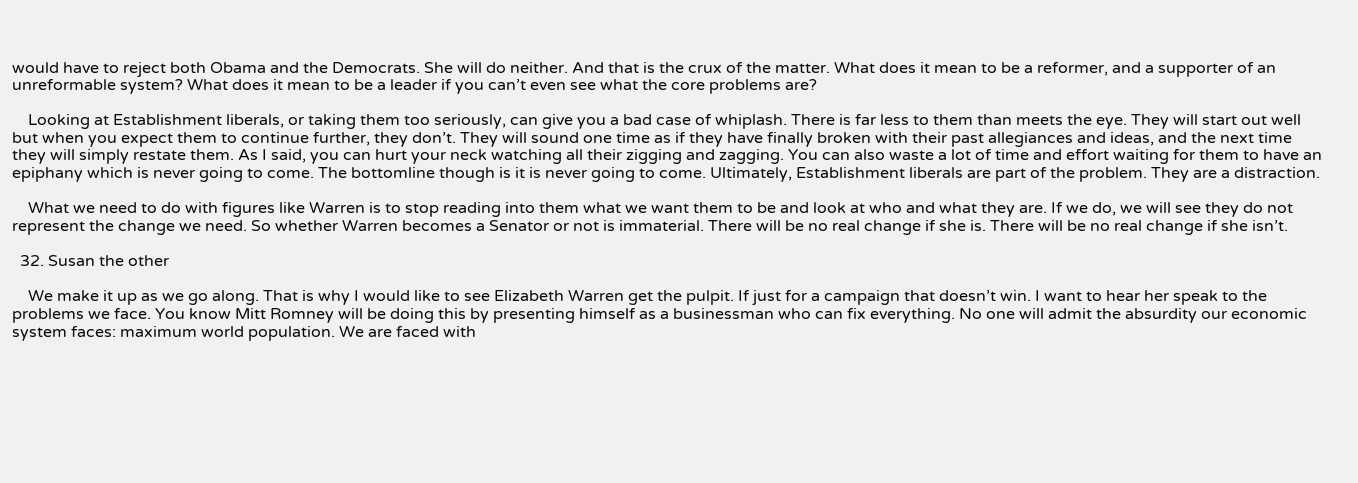would have to reject both Obama and the Democrats. She will do neither. And that is the crux of the matter. What does it mean to be a reformer, and a supporter of an unreformable system? What does it mean to be a leader if you can’t even see what the core problems are?

    Looking at Establishment liberals, or taking them too seriously, can give you a bad case of whiplash. There is far less to them than meets the eye. They will start out well but when you expect them to continue further, they don’t. They will sound one time as if they have finally broken with their past allegiances and ideas, and the next time they will simply restate them. As I said, you can hurt your neck watching all their zigging and zagging. You can also waste a lot of time and effort waiting for them to have an epiphany which is never going to come. The bottomline though is it is never going to come. Ultimately, Establishment liberals are part of the problem. They are a distraction.

    What we need to do with figures like Warren is to stop reading into them what we want them to be and look at who and what they are. If we do, we will see they do not represent the change we need. So whether Warren becomes a Senator or not is immaterial. There will be no real change if she is. There will be no real change if she isn’t.

  32. Susan the other

    We make it up as we go along. That is why I would like to see Elizabeth Warren get the pulpit. If just for a campaign that doesn’t win. I want to hear her speak to the problems we face. You know Mitt Romney will be doing this by presenting himself as a businessman who can fix everything. No one will admit the absurdity our economic system faces: maximum world population. We are faced with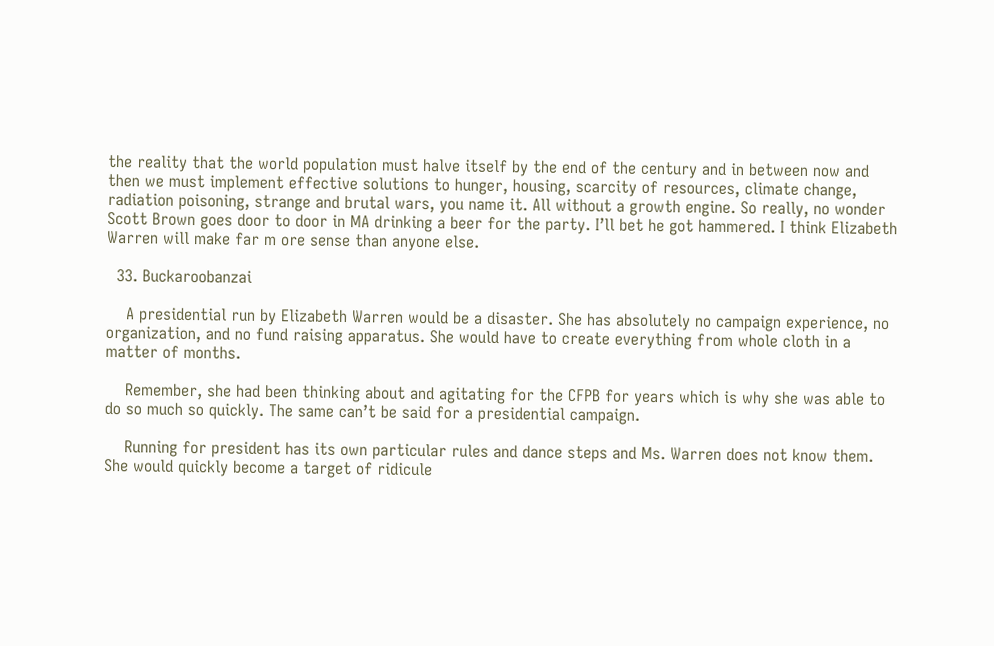the reality that the world population must halve itself by the end of the century and in between now and then we must implement effective solutions to hunger, housing, scarcity of resources, climate change, radiation poisoning, strange and brutal wars, you name it. All without a growth engine. So really, no wonder Scott Brown goes door to door in MA drinking a beer for the party. I’ll bet he got hammered. I think Elizabeth Warren will make far m ore sense than anyone else.

  33. Buckaroobanzai

    A presidential run by Elizabeth Warren would be a disaster. She has absolutely no campaign experience, no organization, and no fund raising apparatus. She would have to create everything from whole cloth in a matter of months.

    Remember, she had been thinking about and agitating for the CFPB for years which is why she was able to do so much so quickly. The same can’t be said for a presidential campaign.

    Running for president has its own particular rules and dance steps and Ms. Warren does not know them. She would quickly become a target of ridicule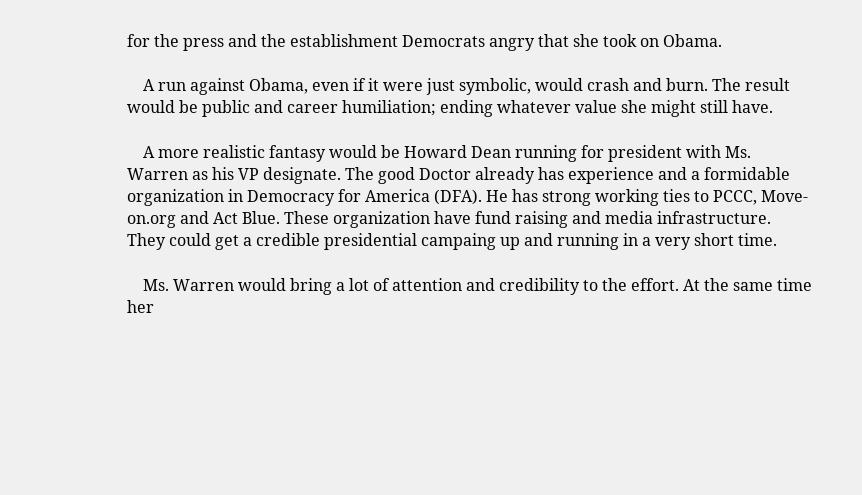for the press and the establishment Democrats angry that she took on Obama.

    A run against Obama, even if it were just symbolic, would crash and burn. The result would be public and career humiliation; ending whatever value she might still have.

    A more realistic fantasy would be Howard Dean running for president with Ms. Warren as his VP designate. The good Doctor already has experience and a formidable organization in Democracy for America (DFA). He has strong working ties to PCCC, Move-on.org and Act Blue. These organization have fund raising and media infrastructure. They could get a credible presidential campaing up and running in a very short time.

    Ms. Warren would bring a lot of attention and credibility to the effort. At the same time her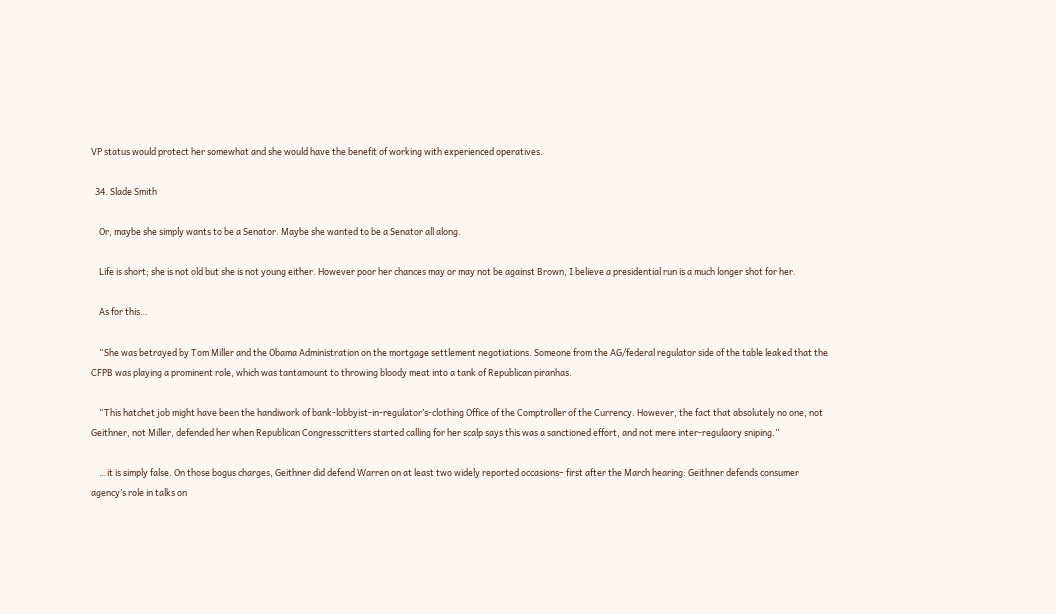VP status would protect her somewhat and she would have the benefit of working with experienced operatives.

  34. Slade Smith

    Or, maybe she simply wants to be a Senator. Maybe she wanted to be a Senator all along.

    Life is short; she is not old but she is not young either. However poor her chances may or may not be against Brown, I believe a presidential run is a much longer shot for her.

    As for this…

    “She was betrayed by Tom Miller and the Obama Administration on the mortgage settlement negotiations. Someone from the AG/federal regulator side of the table leaked that the CFPB was playing a prominent role, which was tantamount to throwing bloody meat into a tank of Republican piranhas.

    “This hatchet job might have been the handiwork of bank-lobbyist-in-regulator’s-clothing Office of the Comptroller of the Currency. However, the fact that absolutely no one, not Geithner, not Miller, defended her when Republican Congresscritters started calling for her scalp says this was a sanctioned effort, and not mere inter-regulaory sniping.”

    …it is simply false. On those bogus charges, Geithner did defend Warren on at least two widely reported occasions– first after the March hearing: Geithner defends consumer agency’s role in talks on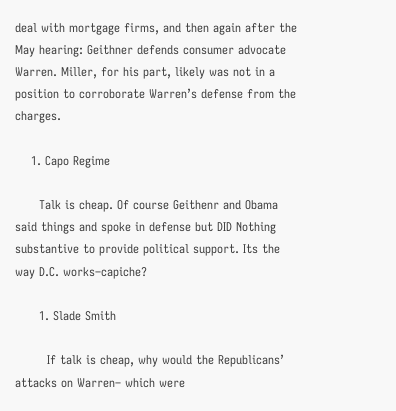deal with mortgage firms, and then again after the May hearing: Geithner defends consumer advocate Warren. Miller, for his part, likely was not in a position to corroborate Warren’s defense from the charges.

    1. Capo Regime

      Talk is cheap. Of course Geithenr and Obama said things and spoke in defense but DID Nothing substantive to provide political support. Its the way D.C. works–capiche?

      1. Slade Smith

        If talk is cheap, why would the Republicans’ attacks on Warren– which were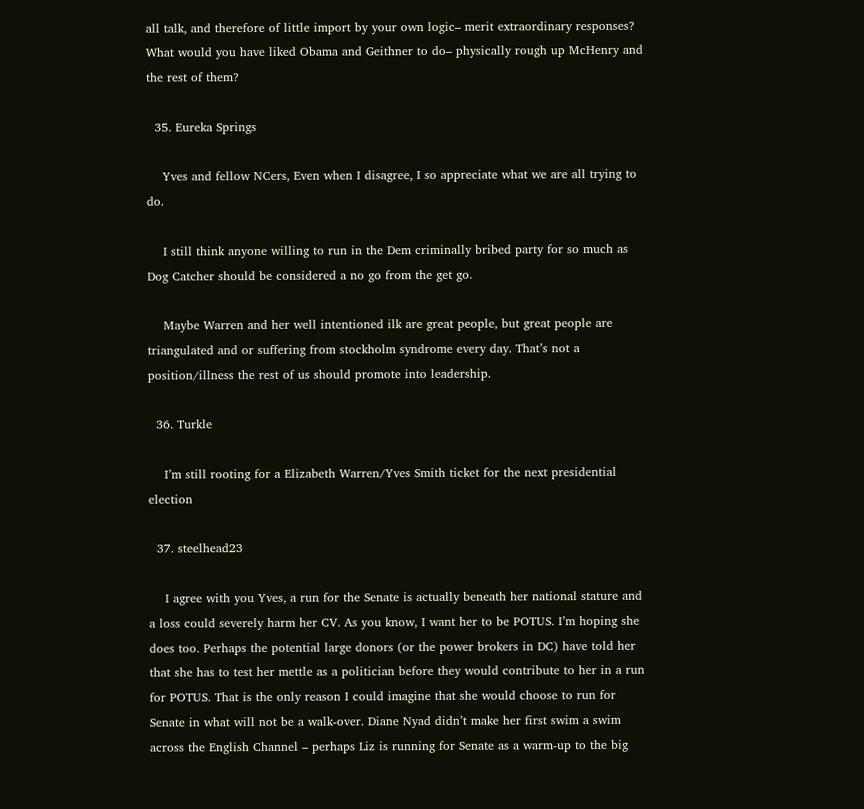all talk, and therefore of little import by your own logic– merit extraordinary responses? What would you have liked Obama and Geithner to do– physically rough up McHenry and the rest of them?

  35. Eureka Springs

    Yves and fellow NCers, Even when I disagree, I so appreciate what we are all trying to do.

    I still think anyone willing to run in the Dem criminally bribed party for so much as Dog Catcher should be considered a no go from the get go.

    Maybe Warren and her well intentioned ilk are great people, but great people are triangulated and or suffering from stockholm syndrome every day. That’s not a position/illness the rest of us should promote into leadership.

  36. Turkle

    I’m still rooting for a Elizabeth Warren/Yves Smith ticket for the next presidential election

  37. steelhead23

    I agree with you Yves, a run for the Senate is actually beneath her national stature and a loss could severely harm her CV. As you know, I want her to be POTUS. I’m hoping she does too. Perhaps the potential large donors (or the power brokers in DC) have told her that she has to test her mettle as a politician before they would contribute to her in a run for POTUS. That is the only reason I could imagine that she would choose to run for Senate in what will not be a walk-over. Diane Nyad didn’t make her first swim a swim across the English Channel – perhaps Liz is running for Senate as a warm-up to the big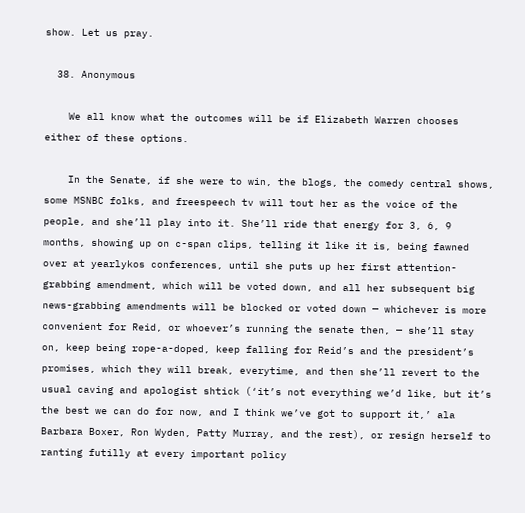show. Let us pray.

  38. Anonymous

    We all know what the outcomes will be if Elizabeth Warren chooses either of these options.

    In the Senate, if she were to win, the blogs, the comedy central shows, some MSNBC folks, and freespeech tv will tout her as the voice of the people, and she’ll play into it. She’ll ride that energy for 3, 6, 9 months, showing up on c-span clips, telling it like it is, being fawned over at yearlykos conferences, until she puts up her first attention-grabbing amendment, which will be voted down, and all her subsequent big news-grabbing amendments will be blocked or voted down — whichever is more convenient for Reid, or whoever’s running the senate then, — she’ll stay on, keep being rope-a-doped, keep falling for Reid’s and the president’s promises, which they will break, everytime, and then she’ll revert to the usual caving and apologist shtick (‘it’s not everything we’d like, but it’s the best we can do for now, and I think we’ve got to support it,’ ala Barbara Boxer, Ron Wyden, Patty Murray, and the rest), or resign herself to ranting futilly at every important policy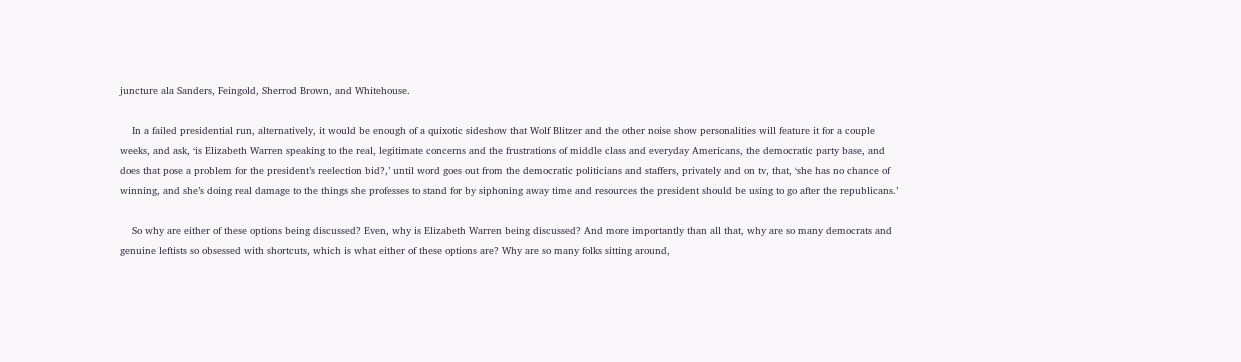juncture ala Sanders, Feingold, Sherrod Brown, and Whitehouse.

    In a failed presidential run, alternatively, it would be enough of a quixotic sideshow that Wolf Blitzer and the other noise show personalities will feature it for a couple weeks, and ask, ‘is Elizabeth Warren speaking to the real, legitimate concerns and the frustrations of middle class and everyday Americans, the democratic party base, and does that pose a problem for the president’s reelection bid?,’ until word goes out from the democratic politicians and staffers, privately and on tv, that, ‘she has no chance of winning, and she’s doing real damage to the things she professes to stand for by siphoning away time and resources the president should be using to go after the republicans.’

    So why are either of these options being discussed? Even, why is Elizabeth Warren being discussed? And more importantly than all that, why are so many democrats and genuine leftists so obsessed with shortcuts, which is what either of these options are? Why are so many folks sitting around,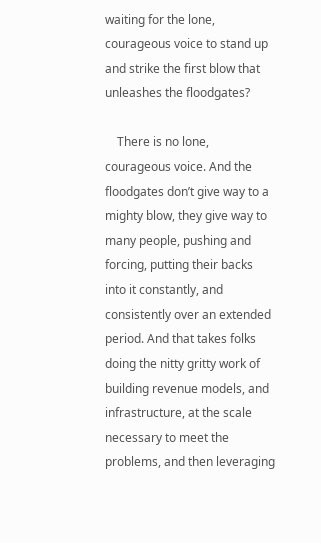waiting for the lone, courageous voice to stand up and strike the first blow that unleashes the floodgates?

    There is no lone, courageous voice. And the floodgates don’t give way to a mighty blow, they give way to many people, pushing and forcing, putting their backs into it constantly, and consistently over an extended period. And that takes folks doing the nitty gritty work of building revenue models, and infrastructure, at the scale necessary to meet the problems, and then leveraging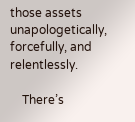those assets unapologetically, forcefully, and relentlessly.

    There’s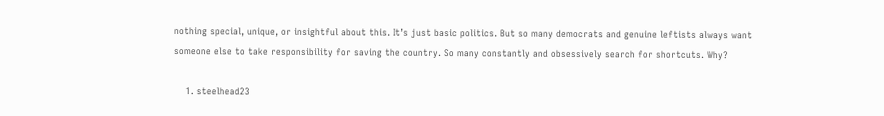nothing special, unique, or insightful about this. It’s just basic politics. But so many democrats and genuine leftists always want someone else to take responsibility for saving the country. So many constantly and obsessively search for shortcuts. Why?

    1. steelhead23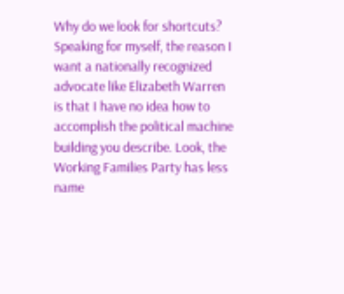Why do we look for shortcuts? Speaking for myself, the reason I want a nationally recognized advocate like Elizabeth Warren is that I have no idea how to accomplish the political machine building you describe. Look, the Working Families Party has less name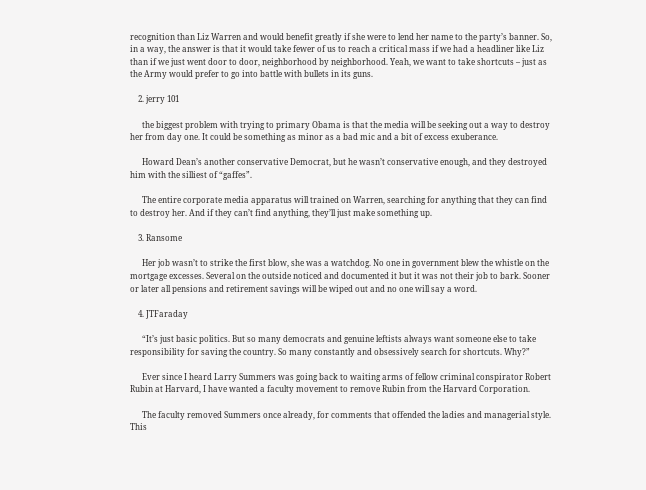recognition than Liz Warren and would benefit greatly if she were to lend her name to the party’s banner. So, in a way, the answer is that it would take fewer of us to reach a critical mass if we had a headliner like Liz than if we just went door to door, neighborhood by neighborhood. Yeah, we want to take shortcuts – just as the Army would prefer to go into battle with bullets in its guns.

    2. jerry 101

      the biggest problem with trying to primary Obama is that the media will be seeking out a way to destroy her from day one. It could be something as minor as a bad mic and a bit of excess exuberance.

      Howard Dean’s another conservative Democrat, but he wasn’t conservative enough, and they destroyed him with the silliest of “gaffes”.

      The entire corporate media apparatus will trained on Warren, searching for anything that they can find to destroy her. And if they can’t find anything, they’ll just make something up.

    3. Ransome

      Her job wasn’t to strike the first blow, she was a watchdog. No one in government blew the whistle on the mortgage excesses. Several on the outside noticed and documented it but it was not their job to bark. Sooner or later all pensions and retirement savings will be wiped out and no one will say a word.

    4. JTFaraday

      “It’s just basic politics. But so many democrats and genuine leftists always want someone else to take responsibility for saving the country. So many constantly and obsessively search for shortcuts. Why?”

      Ever since I heard Larry Summers was going back to waiting arms of fellow criminal conspirator Robert Rubin at Harvard, I have wanted a faculty movement to remove Rubin from the Harvard Corporation.

      The faculty removed Summers once already, for comments that offended the ladies and managerial style. This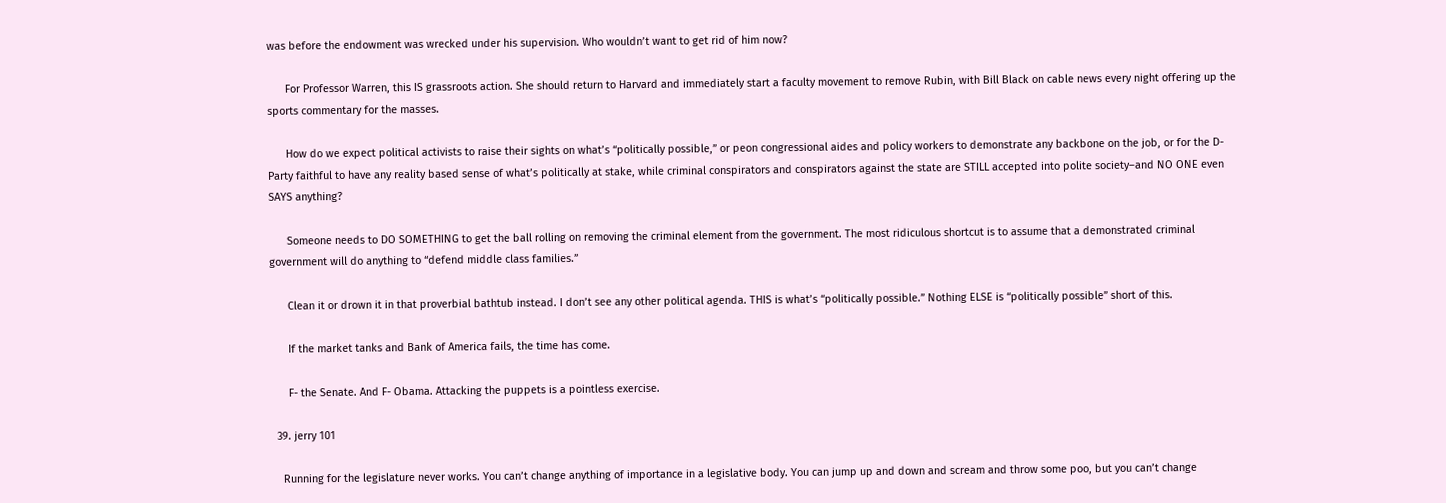was before the endowment was wrecked under his supervision. Who wouldn’t want to get rid of him now?

      For Professor Warren, this IS grassroots action. She should return to Harvard and immediately start a faculty movement to remove Rubin, with Bill Black on cable news every night offering up the sports commentary for the masses.

      How do we expect political activists to raise their sights on what’s “politically possible,” or peon congressional aides and policy workers to demonstrate any backbone on the job, or for the D-Party faithful to have any reality based sense of what’s politically at stake, while criminal conspirators and conspirators against the state are STILL accepted into polite society–and NO ONE even SAYS anything?

      Someone needs to DO SOMETHING to get the ball rolling on removing the criminal element from the government. The most ridiculous shortcut is to assume that a demonstrated criminal government will do anything to “defend middle class families.”

      Clean it or drown it in that proverbial bathtub instead. I don’t see any other political agenda. THIS is what’s “politically possible.” Nothing ELSE is “politically possible” short of this.

      If the market tanks and Bank of America fails, the time has come.

      F- the Senate. And F- Obama. Attacking the puppets is a pointless exercise.

  39. jerry 101

    Running for the legislature never works. You can’t change anything of importance in a legislative body. You can jump up and down and scream and throw some poo, but you can’t change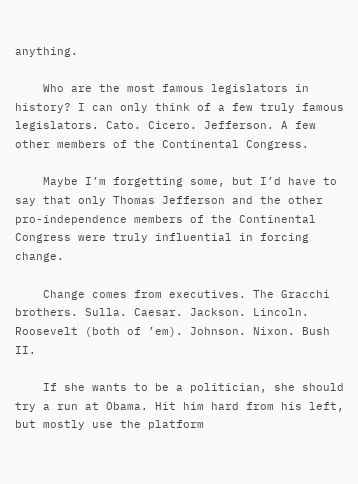anything.

    Who are the most famous legislators in history? I can only think of a few truly famous legislators. Cato. Cicero. Jefferson. A few other members of the Continental Congress.

    Maybe I’m forgetting some, but I’d have to say that only Thomas Jefferson and the other pro-independence members of the Continental Congress were truly influential in forcing change.

    Change comes from executives. The Gracchi brothers. Sulla. Caesar. Jackson. Lincoln. Roosevelt (both of ’em). Johnson. Nixon. Bush II.

    If she wants to be a politician, she should try a run at Obama. Hit him hard from his left, but mostly use the platform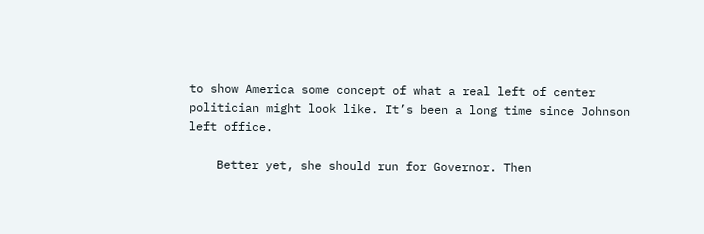to show America some concept of what a real left of center politician might look like. It’s been a long time since Johnson left office.

    Better yet, she should run for Governor. Then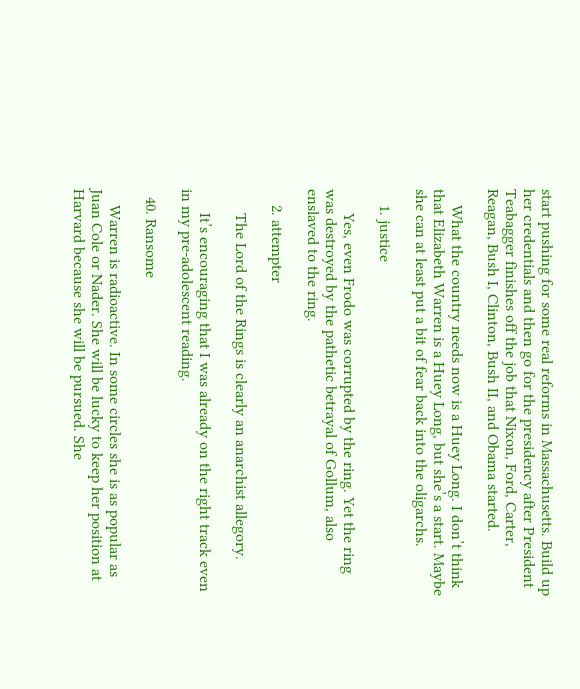start pushing for some real reforms in Massachusetts. Build up her credentials and then go for the presidency after President Teabagger finishes off the job that Nixon, Ford, Carter, Reagan, Bush I, Clinton, Bush II, and Obama started.

    What the country needs now is a Huey Long. I don’t think that Elizabeth Warren is a Huey Long, but she’s a start. Maybe she can at least put a bit of fear back into the oligarchs.

    1. justice

      Yes, even Frodo was corrupted by the ring. Yet the ring was destroyed by the pathetic betrayal of Gollum, also enslaved to the ring.

    2. attempter

      The Lord of the Rings is clearly an anarchist allegory.

      It’s encouraging that I was already on the right track even in my pre-adolescent reading.

  40. Ransome

    Warren is radioactive. In some circles she is as popular as Juan Cole or Nader. She will be lucky to keep her position at Harvard because she will be pursued. She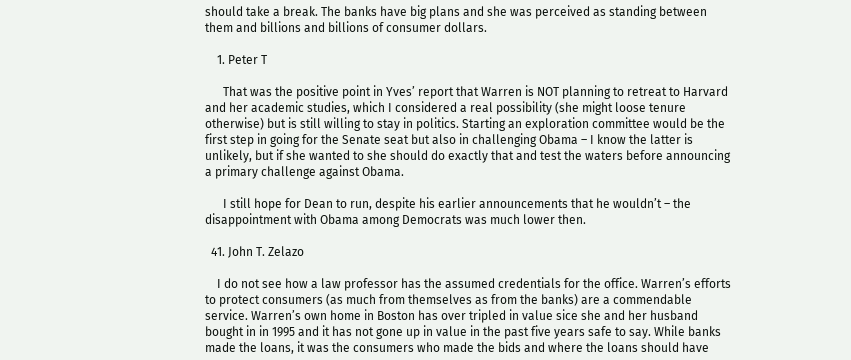should take a break. The banks have big plans and she was perceived as standing between them and billions and billions of consumer dollars.

    1. Peter T

      That was the positive point in Yves’ report that Warren is NOT planning to retreat to Harvard and her academic studies, which I considered a real possibility (she might loose tenure otherwise) but is still willing to stay in politics. Starting an exploration committee would be the first step in going for the Senate seat but also in challenging Obama – I know the latter is unlikely, but if she wanted to she should do exactly that and test the waters before announcing a primary challenge against Obama.

      I still hope for Dean to run, despite his earlier announcements that he wouldn’t – the disappointment with Obama among Democrats was much lower then.

  41. John T. Zelazo

    I do not see how a law professor has the assumed credentials for the office. Warren’s efforts to protect consumers (as much from themselves as from the banks) are a commendable service. Warren’s own home in Boston has over tripled in value sice she and her husband bought in in 1995 and it has not gone up in value in the past five years safe to say. While banks made the loans, it was the consumers who made the bids and where the loans should have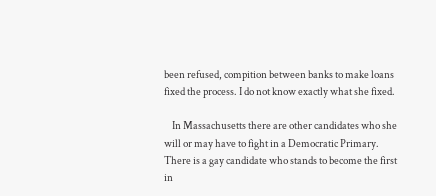been refused, compition between banks to make loans fixed the process. I do not know exactly what she fixed.

    In Massachusetts there are other candidates who she will or may have to fight in a Democratic Primary. There is a gay candidate who stands to become the first in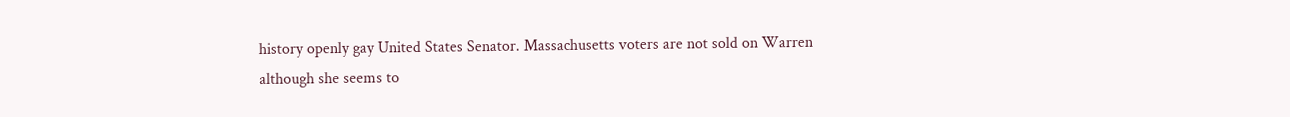history openly gay United States Senator. Massachusetts voters are not sold on Warren although she seems to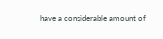have a considerable amount of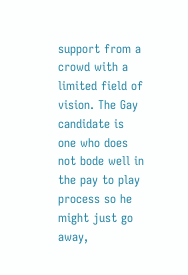support from a crowd with a limited field of vision. The Gay candidate is one who does not bode well in the pay to play process so he might just go away,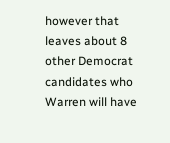however that leaves about 8 other Democrat candidates who Warren will have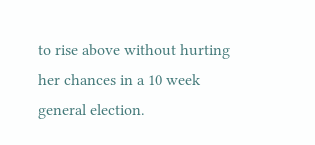to rise above without hurting her chances in a 10 week general election.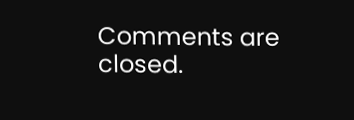Comments are closed.